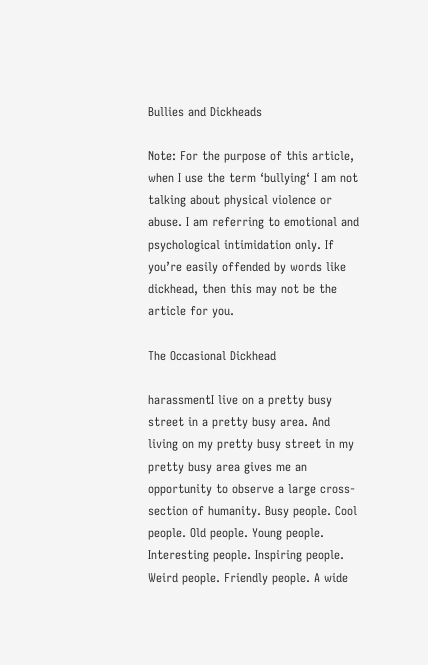Bullies and Dickheads

Note: For the purpose of this article, when I use the term ‘bullying‘ I am not talking about physical violence or abuse. I am referring to emotional and psychological intimidation only. If you’re easily offended by words like dickhead, then this may not be the article for you.

The Occasional Dickhead

harassmentI live on a pretty busy street in a pretty busy area. And living on my pretty busy street in my pretty busy area gives me an opportunity to observe a large cross-section of humanity. Busy people. Cool people. Old people. Young people. Interesting people. Inspiring people. Weird people. Friendly people. A wide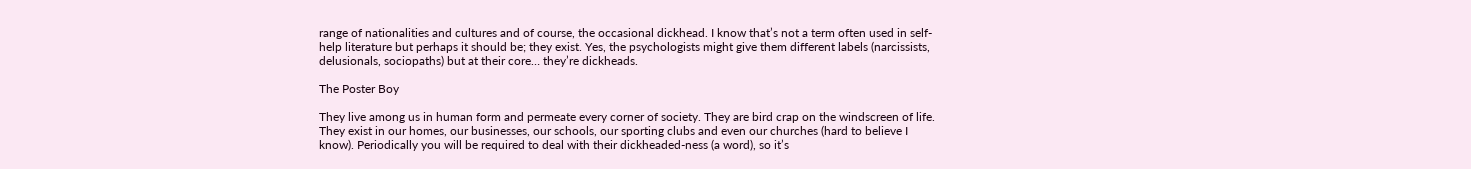range of nationalities and cultures and of course, the occasional dickhead. I know that’s not a term often used in self-help literature but perhaps it should be; they exist. Yes, the psychologists might give them different labels (narcissists, delusionals, sociopaths) but at their core… they’re dickheads.

The Poster Boy

They live among us in human form and permeate every corner of society. They are bird crap on the windscreen of life. They exist in our homes, our businesses, our schools, our sporting clubs and even our churches (hard to believe I know). Periodically you will be required to deal with their dickheaded-ness (a word), so it’s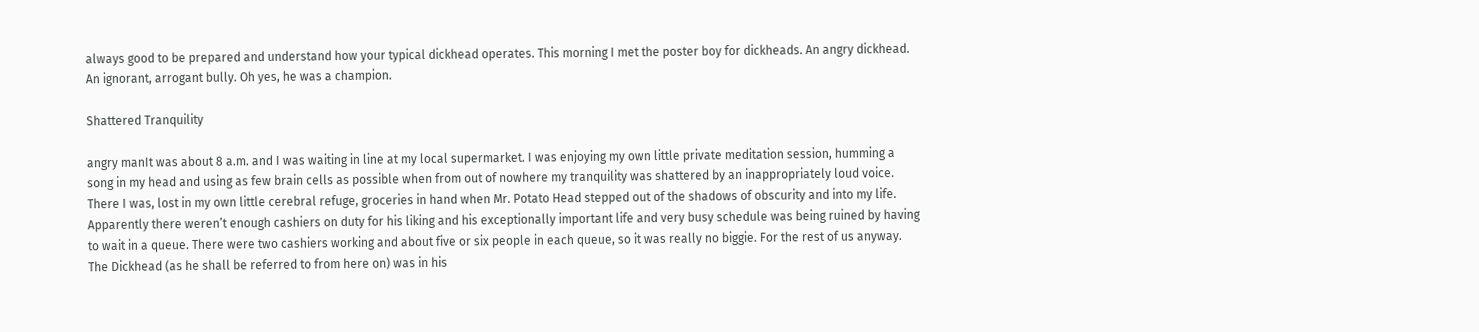always good to be prepared and understand how your typical dickhead operates. This morning I met the poster boy for dickheads. An angry dickhead. An ignorant, arrogant bully. Oh yes, he was a champion.

Shattered Tranquility

angry manIt was about 8 a.m. and I was waiting in line at my local supermarket. I was enjoying my own little private meditation session, humming a song in my head and using as few brain cells as possible when from out of nowhere my tranquility was shattered by an inappropriately loud voice. There I was, lost in my own little cerebral refuge, groceries in hand when Mr. Potato Head stepped out of the shadows of obscurity and into my life. Apparently there weren’t enough cashiers on duty for his liking and his exceptionally important life and very busy schedule was being ruined by having to wait in a queue. There were two cashiers working and about five or six people in each queue, so it was really no biggie. For the rest of us anyway. The Dickhead (as he shall be referred to from here on) was in his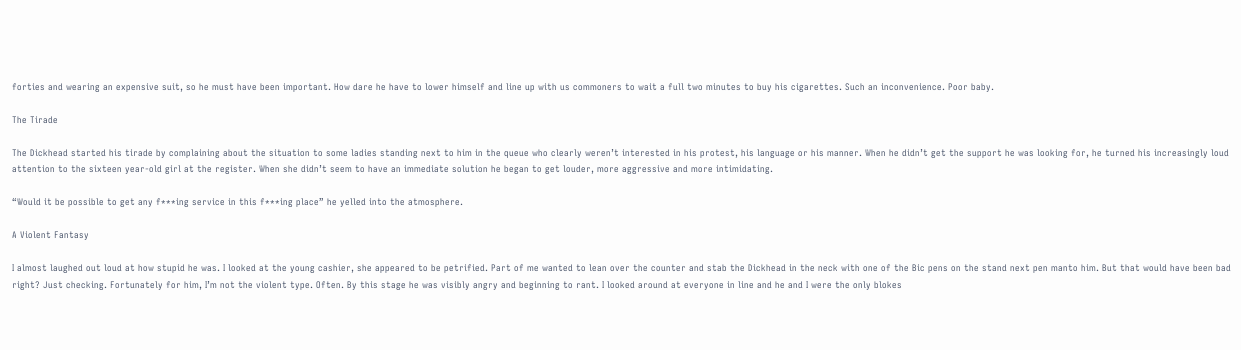forties and wearing an expensive suit, so he must have been important. How dare he have to lower himself and line up with us commoners to wait a full two minutes to buy his cigarettes. Such an inconvenience. Poor baby.

The Tirade

The Dickhead started his tirade by complaining about the situation to some ladies standing next to him in the queue who clearly weren’t interested in his protest, his language or his manner. When he didn’t get the support he was looking for, he turned his increasingly loud attention to the sixteen year-old girl at the register. When she didn’t seem to have an immediate solution he began to get louder, more aggressive and more intimidating.

“Would it be possible to get any f***ing service in this f***ing place” he yelled into the atmosphere.

A Violent Fantasy

I almost laughed out loud at how stupid he was. I looked at the young cashier, she appeared to be petrified. Part of me wanted to lean over the counter and stab the Dickhead in the neck with one of the Bic pens on the stand next pen manto him. But that would have been bad right? Just checking. Fortunately for him, I’m not the violent type. Often. By this stage he was visibly angry and beginning to rant. I looked around at everyone in line and he and I were the only blokes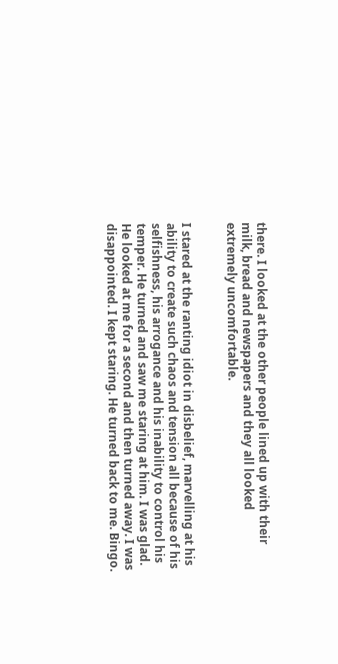there. I looked at the other people lined up with their milk, bread and newspapers and they all looked extremely uncomfortable.


I stared at the ranting idiot in disbelief, marvelling at his ability to create such chaos and tension all because of his selfishness, his arrogance and his inability to control his temper. He turned and saw me staring at him. I was glad. He looked at me for a second and then turned away. I was disappointed. I kept staring. He turned back to me. Bingo.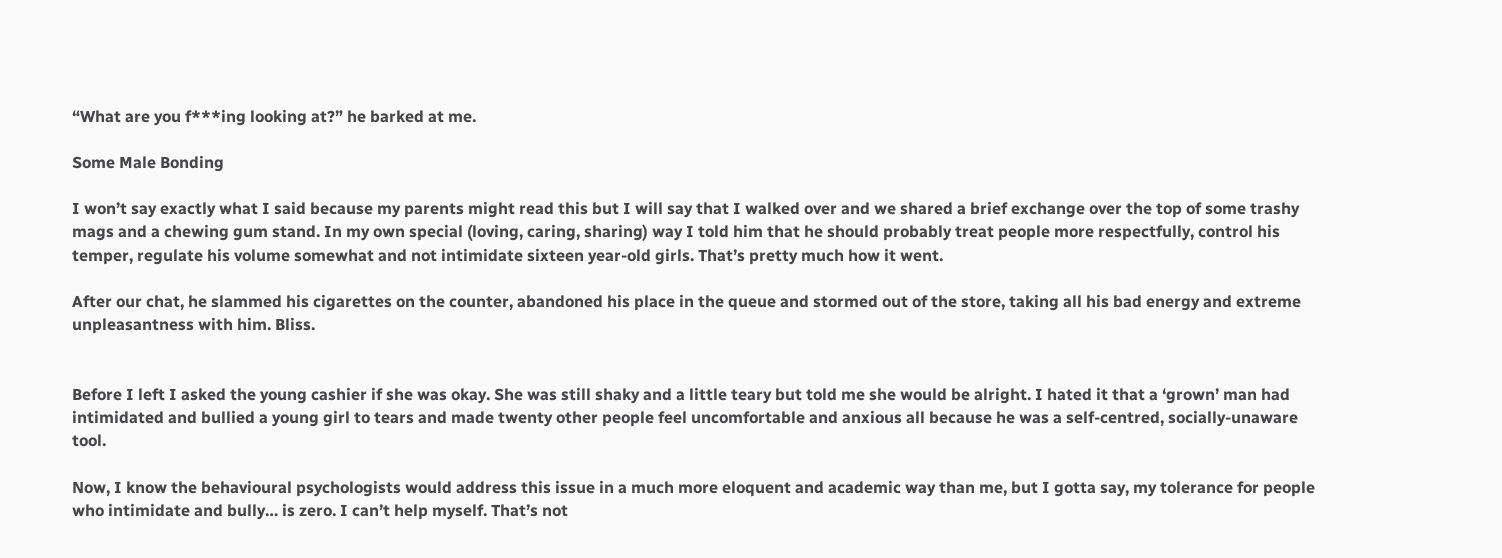“What are you f***ing looking at?” he barked at me.

Some Male Bonding

I won’t say exactly what I said because my parents might read this but I will say that I walked over and we shared a brief exchange over the top of some trashy mags and a chewing gum stand. In my own special (loving, caring, sharing) way I told him that he should probably treat people more respectfully, control his temper, regulate his volume somewhat and not intimidate sixteen year-old girls. That’s pretty much how it went.

After our chat, he slammed his cigarettes on the counter, abandoned his place in the queue and stormed out of the store, taking all his bad energy and extreme unpleasantness with him. Bliss.


Before I left I asked the young cashier if she was okay. She was still shaky and a little teary but told me she would be alright. I hated it that a ‘grown’ man had intimidated and bullied a young girl to tears and made twenty other people feel uncomfortable and anxious all because he was a self-centred, socially-unaware tool.

Now, I know the behavioural psychologists would address this issue in a much more eloquent and academic way than me, but I gotta say, my tolerance for people who intimidate and bully… is zero. I can’t help myself. That’s not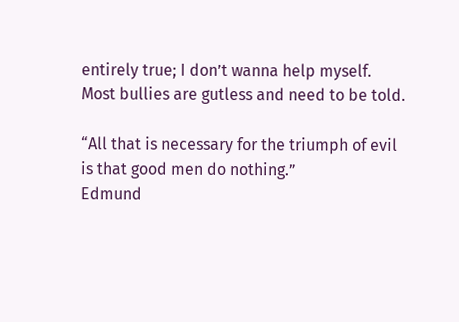entirely true; I don’t wanna help myself. Most bullies are gutless and need to be told.

“All that is necessary for the triumph of evil is that good men do nothing.”
Edmund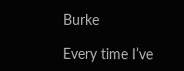Burke

Every time I’ve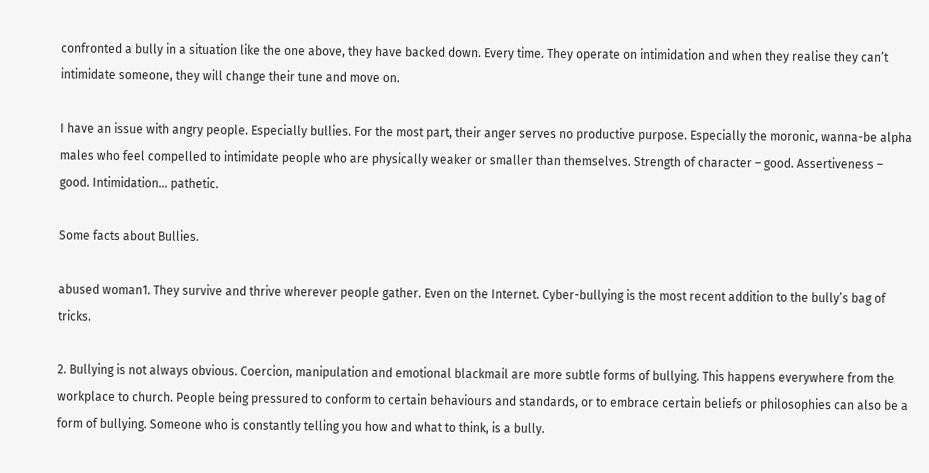confronted a bully in a situation like the one above, they have backed down. Every time. They operate on intimidation and when they realise they can’t intimidate someone, they will change their tune and move on.

I have an issue with angry people. Especially bullies. For the most part, their anger serves no productive purpose. Especially the moronic, wanna-be alpha males who feel compelled to intimidate people who are physically weaker or smaller than themselves. Strength of character – good. Assertiveness – good. Intimidation… pathetic.

Some facts about Bullies.

abused woman1. They survive and thrive wherever people gather. Even on the Internet. Cyber-bullying is the most recent addition to the bully’s bag of tricks.

2. Bullying is not always obvious. Coercion, manipulation and emotional blackmail are more subtle forms of bullying. This happens everywhere from the workplace to church. People being pressured to conform to certain behaviours and standards, or to embrace certain beliefs or philosophies can also be a form of bullying. Someone who is constantly telling you how and what to think, is a bully.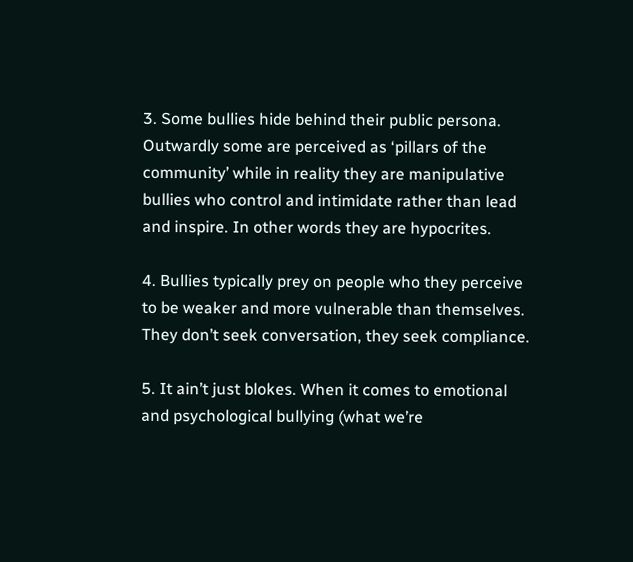3. Some bullies hide behind their public persona. Outwardly some are perceived as ‘pillars of the community’ while in reality they are manipulative bullies who control and intimidate rather than lead and inspire. In other words they are hypocrites.

4. Bullies typically prey on people who they perceive to be weaker and more vulnerable than themselves. They don’t seek conversation, they seek compliance.

5. It ain’t just blokes. When it comes to emotional and psychological bullying (what we’re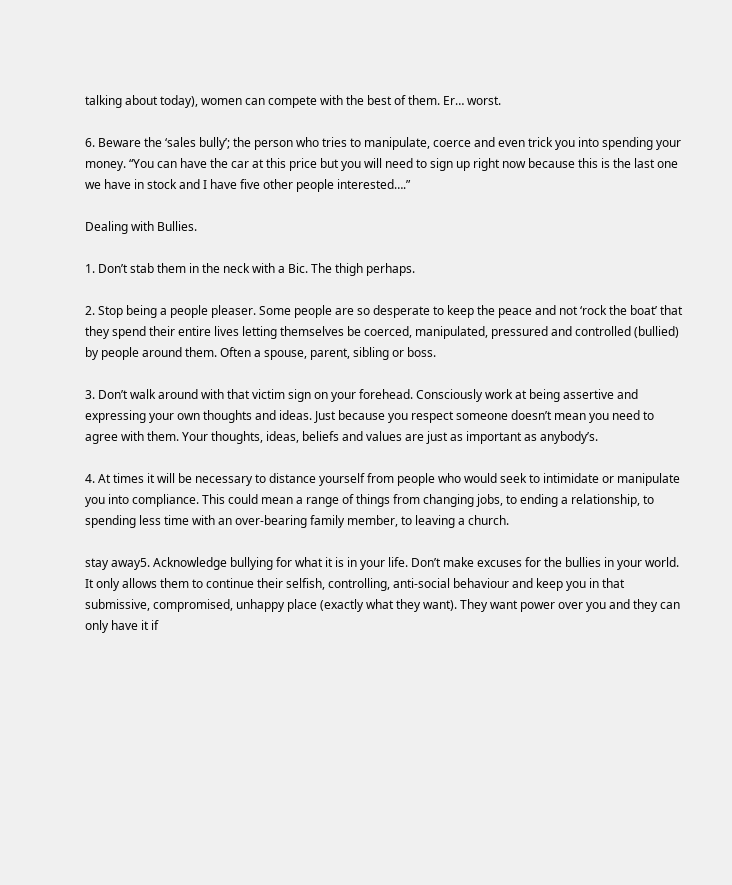talking about today), women can compete with the best of them. Er… worst.

6. Beware the ‘sales bully’; the person who tries to manipulate, coerce and even trick you into spending your money. “You can have the car at this price but you will need to sign up right now because this is the last one we have in stock and I have five other people interested….”

Dealing with Bullies.

1. Don’t stab them in the neck with a Bic. The thigh perhaps.

2. Stop being a people pleaser. Some people are so desperate to keep the peace and not ‘rock the boat’ that they spend their entire lives letting themselves be coerced, manipulated, pressured and controlled (bullied) by people around them. Often a spouse, parent, sibling or boss.

3. Don’t walk around with that victim sign on your forehead. Consciously work at being assertive and expressing your own thoughts and ideas. Just because you respect someone doesn’t mean you need to agree with them. Your thoughts, ideas, beliefs and values are just as important as anybody’s.

4. At times it will be necessary to distance yourself from people who would seek to intimidate or manipulate you into compliance. This could mean a range of things from changing jobs, to ending a relationship, to spending less time with an over-bearing family member, to leaving a church.

stay away5. Acknowledge bullying for what it is in your life. Don’t make excuses for the bullies in your world. It only allows them to continue their selfish, controlling, anti-social behaviour and keep you in that submissive, compromised, unhappy place (exactly what they want). They want power over you and they can only have it if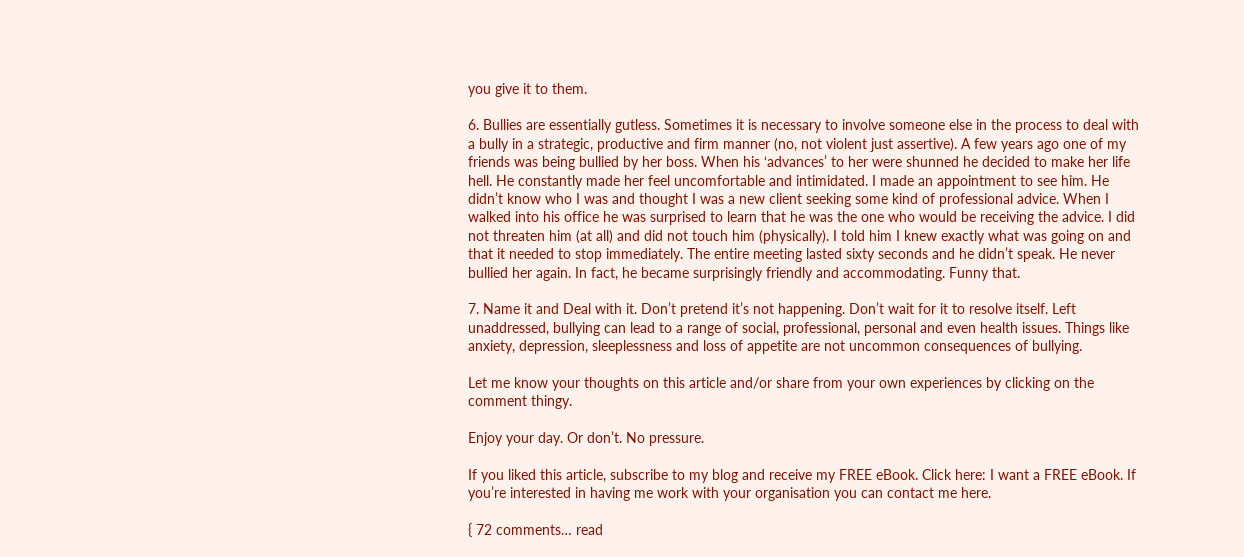you give it to them.

6. Bullies are essentially gutless. Sometimes it is necessary to involve someone else in the process to deal with a bully in a strategic, productive and firm manner (no, not violent just assertive). A few years ago one of my friends was being bullied by her boss. When his ‘advances’ to her were shunned he decided to make her life hell. He constantly made her feel uncomfortable and intimidated. I made an appointment to see him. He didn’t know who I was and thought I was a new client seeking some kind of professional advice. When I walked into his office he was surprised to learn that he was the one who would be receiving the advice. I did not threaten him (at all) and did not touch him (physically). I told him I knew exactly what was going on and that it needed to stop immediately. The entire meeting lasted sixty seconds and he didn’t speak. He never bullied her again. In fact, he became surprisingly friendly and accommodating. Funny that.

7. Name it and Deal with it. Don’t pretend it’s not happening. Don’t wait for it to resolve itself. Left unaddressed, bullying can lead to a range of social, professional, personal and even health issues. Things like anxiety, depression, sleeplessness and loss of appetite are not uncommon consequences of bullying.

Let me know your thoughts on this article and/or share from your own experiences by clicking on the comment thingy.

Enjoy your day. Or don’t. No pressure.

If you liked this article, subscribe to my blog and receive my FREE eBook. Click here: I want a FREE eBook. If you’re interested in having me work with your organisation you can contact me here.

{ 72 comments… read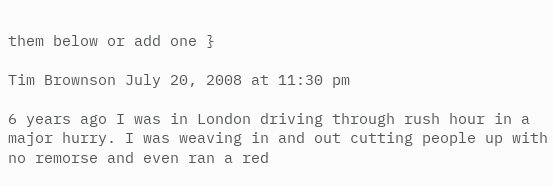them below or add one }

Tim Brownson July 20, 2008 at 11:30 pm

6 years ago I was in London driving through rush hour in a major hurry. I was weaving in and out cutting people up with no remorse and even ran a red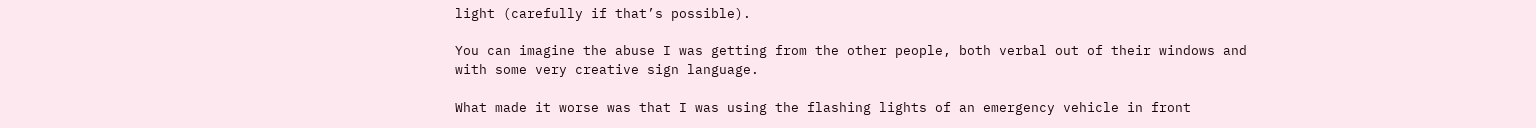light (carefully if that’s possible).

You can imagine the abuse I was getting from the other people, both verbal out of their windows and with some very creative sign language.

What made it worse was that I was using the flashing lights of an emergency vehicle in front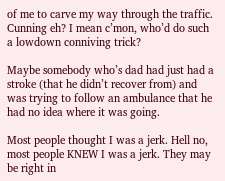of me to carve my way through the traffic. Cunning eh? I mean c’mon, who’d do such a lowdown conniving trick?

Maybe somebody who’s dad had just had a stroke (that he didn’t recover from) and was trying to follow an ambulance that he had no idea where it was going.

Most people thought I was a jerk. Hell no, most people KNEW I was a jerk. They may be right in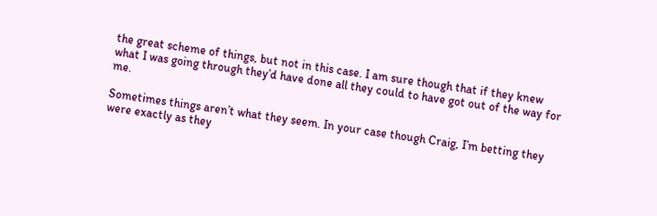the great scheme of things, but not in this case. I am sure though that if they knew what I was going through they’d have done all they could to have got out of the way for me.

Sometimes things aren’t what they seem. In your case though Craig, I’m betting they were exactly as they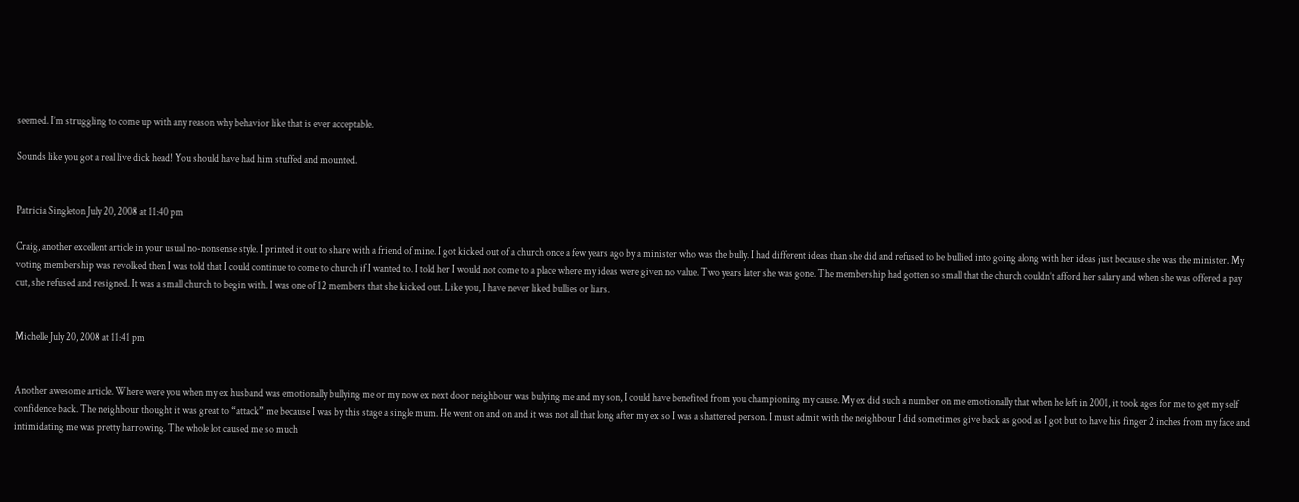seemed. I’m struggling to come up with any reason why behavior like that is ever acceptable.

Sounds like you got a real live dick head! You should have had him stuffed and mounted.


Patricia Singleton July 20, 2008 at 11:40 pm

Craig, another excellent article in your usual no-nonsense style. I printed it out to share with a friend of mine. I got kicked out of a church once a few years ago by a minister who was the bully. I had different ideas than she did and refused to be bullied into going along with her ideas just because she was the minister. My voting membership was revolked then I was told that I could continue to come to church if I wanted to. I told her I would not come to a place where my ideas were given no value. Two years later she was gone. The membership had gotten so small that the church couldn’t afford her salary and when she was offered a pay cut, she refused and resigned. It was a small church to begin with. I was one of 12 members that she kicked out. Like you, I have never liked bullies or liars.


Michelle July 20, 2008 at 11:41 pm


Another awesome article. Where were you when my ex husband was emotionally bullying me or my now ex next door neighbour was bulying me and my son, I could have benefited from you championing my cause. My ex did such a number on me emotionally that when he left in 2001, it took ages for me to get my self confidence back. The neighbour thought it was great to “attack” me because I was by this stage a single mum. He went on and on and it was not all that long after my ex so I was a shattered person. I must admit with the neighbour I did sometimes give back as good as I got but to have his finger 2 inches from my face and intimidating me was pretty harrowing. The whole lot caused me so much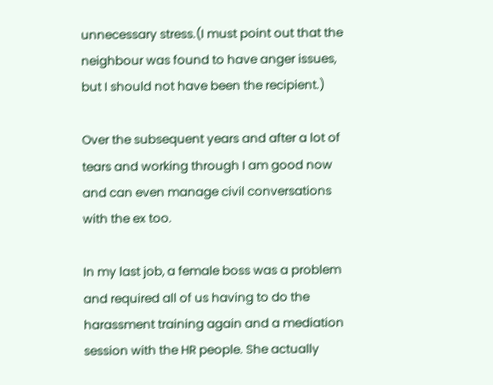unnecessary stress.(I must point out that the neighbour was found to have anger issues, but I should not have been the recipient.)

Over the subsequent years and after a lot of tears and working through I am good now and can even manage civil conversations with the ex too.

In my last job, a female boss was a problem and required all of us having to do the harassment training again and a mediation session with the HR people. She actually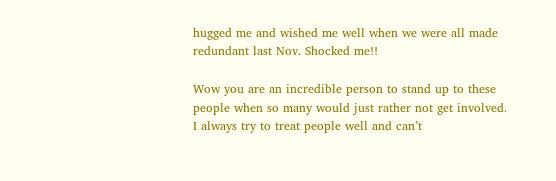hugged me and wished me well when we were all made redundant last Nov. Shocked me!!

Wow you are an incredible person to stand up to these people when so many would just rather not get involved. I always try to treat people well and can’t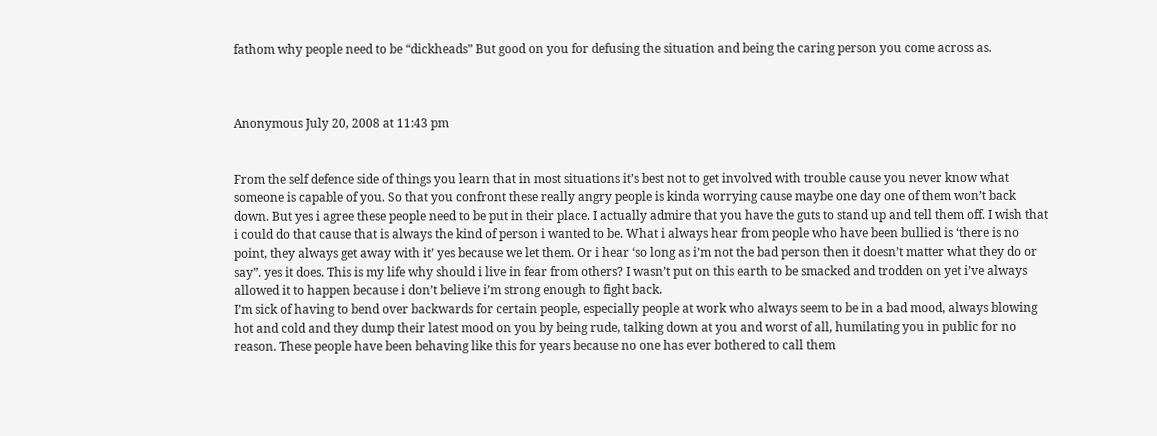fathom why people need to be “dickheads” But good on you for defusing the situation and being the caring person you come across as.



Anonymous July 20, 2008 at 11:43 pm


From the self defence side of things you learn that in most situations it’s best not to get involved with trouble cause you never know what someone is capable of you. So that you confront these really angry people is kinda worrying cause maybe one day one of them won’t back down. But yes i agree these people need to be put in their place. I actually admire that you have the guts to stand up and tell them off. I wish that i could do that cause that is always the kind of person i wanted to be. What i always hear from people who have been bullied is ‘there is no point, they always get away with it’ yes because we let them. Or i hear ‘so long as i’m not the bad person then it doesn’t matter what they do or say”. yes it does. This is my life why should i live in fear from others? I wasn’t put on this earth to be smacked and trodden on yet i’ve always allowed it to happen because i don’t believe i’m strong enough to fight back.
I’m sick of having to bend over backwards for certain people, especially people at work who always seem to be in a bad mood, always blowing hot and cold and they dump their latest mood on you by being rude, talking down at you and worst of all, humilating you in public for no reason. These people have been behaving like this for years because no one has ever bothered to call them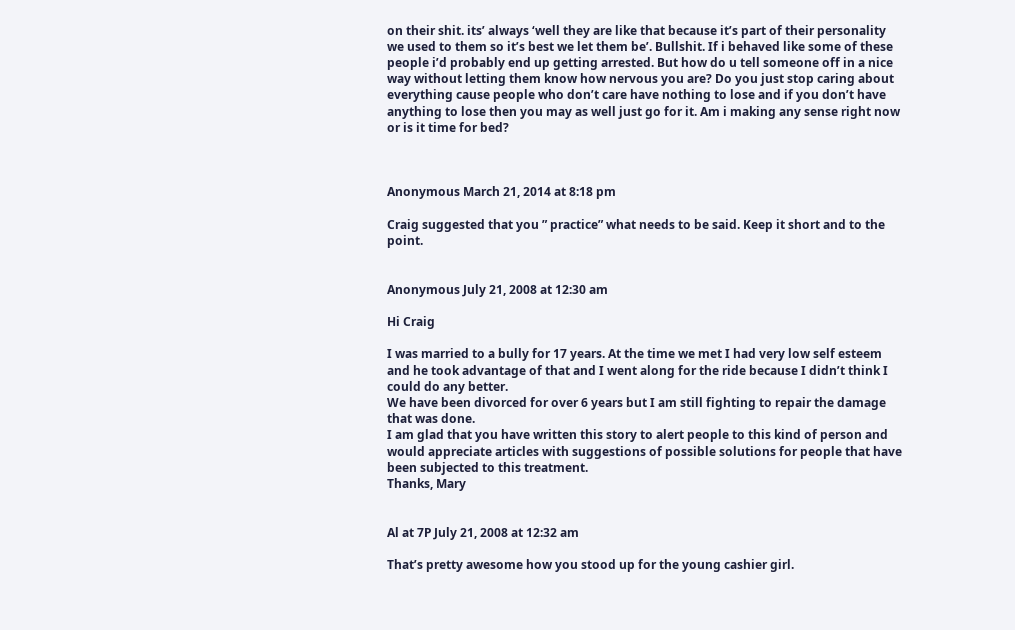on their shit. its’ always ‘well they are like that because it’s part of their personality we used to them so it’s best we let them be’. Bullshit. If i behaved like some of these people i’d probably end up getting arrested. But how do u tell someone off in a nice way without letting them know how nervous you are? Do you just stop caring about everything cause people who don’t care have nothing to lose and if you don’t have anything to lose then you may as well just go for it. Am i making any sense right now or is it time for bed?



Anonymous March 21, 2014 at 8:18 pm

Craig suggested that you ” practice” what needs to be said. Keep it short and to the point.


Anonymous July 21, 2008 at 12:30 am

Hi Craig

I was married to a bully for 17 years. At the time we met I had very low self esteem and he took advantage of that and I went along for the ride because I didn’t think I could do any better.
We have been divorced for over 6 years but I am still fighting to repair the damage that was done.
I am glad that you have written this story to alert people to this kind of person and would appreciate articles with suggestions of possible solutions for people that have been subjected to this treatment.
Thanks, Mary


Al at 7P July 21, 2008 at 12:32 am

That’s pretty awesome how you stood up for the young cashier girl.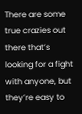There are some true crazies out there that’s looking for a fight with anyone, but they’re easy to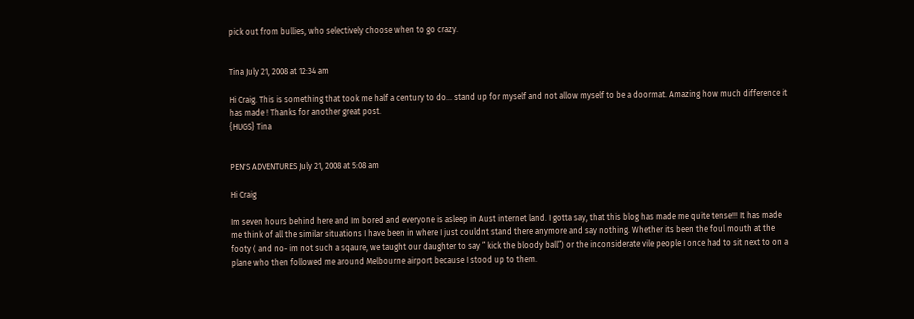pick out from bullies, who selectively choose when to go crazy.


Tina July 21, 2008 at 12:34 am

Hi Craig. This is something that took me half a century to do… stand up for myself and not allow myself to be a doormat. Amazing how much difference it has made ! Thanks for another great post.
{HUGS} Tina


PEN'S ADVENTURES July 21, 2008 at 5:08 am

Hi Craig

Im seven hours behind here and Im bored and everyone is asleep in Aust internet land. I gotta say, that this blog has made me quite tense!!! It has made me think of all the similar situations I have been in where I just couldnt stand there anymore and say nothing. Whether its been the foul mouth at the footy ( and no- im not such a sqaure, we taught our daughter to say ” kick the bloody ball”) or the inconsiderate vile people I once had to sit next to on a plane who then followed me around Melbourne airport because I stood up to them.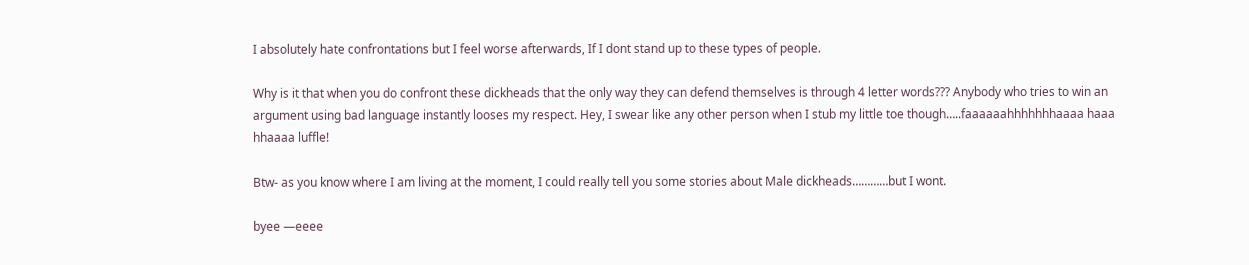I absolutely hate confrontations but I feel worse afterwards, If I dont stand up to these types of people.

Why is it that when you do confront these dickheads that the only way they can defend themselves is through 4 letter words??? Anybody who tries to win an argument using bad language instantly looses my respect. Hey, I swear like any other person when I stub my little toe though…..faaaaaahhhhhhhaaaa haaa hhaaaa luffle!

Btw- as you know where I am living at the moment, I could really tell you some stories about Male dickheads…………but I wont.

byee —eeee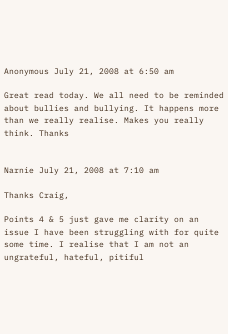Anonymous July 21, 2008 at 6:50 am

Great read today. We all need to be reminded about bullies and bullying. It happens more than we really realise. Makes you really think. Thanks


Narnie July 21, 2008 at 7:10 am

Thanks Craig,

Points 4 & 5 just gave me clarity on an issue I have been struggling with for quite some time. I realise that I am not an ungrateful, hateful, pitiful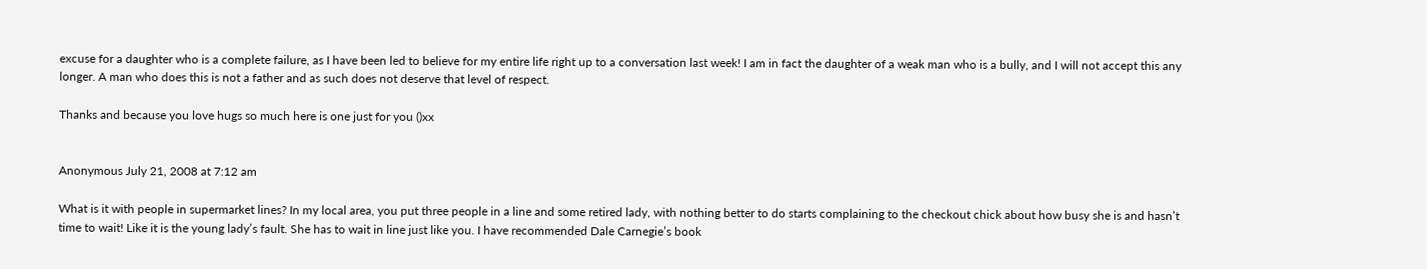excuse for a daughter who is a complete failure, as I have been led to believe for my entire life right up to a conversation last week! I am in fact the daughter of a weak man who is a bully, and I will not accept this any longer. A man who does this is not a father and as such does not deserve that level of respect.

Thanks and because you love hugs so much here is one just for you ()xx


Anonymous July 21, 2008 at 7:12 am

What is it with people in supermarket lines? In my local area, you put three people in a line and some retired lady, with nothing better to do starts complaining to the checkout chick about how busy she is and hasn’t time to wait! Like it is the young lady’s fault. She has to wait in line just like you. I have recommended Dale Carnegie’s book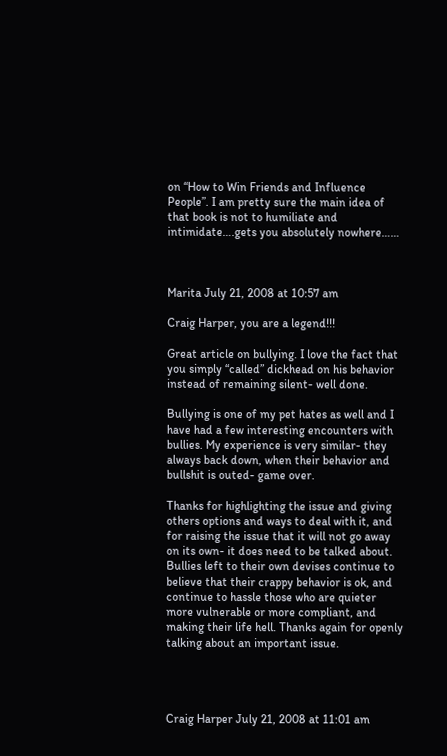on “How to Win Friends and Influence People”. I am pretty sure the main idea of that book is not to humiliate and intimidate….gets you absolutely nowhere……



Marita July 21, 2008 at 10:57 am

Craig Harper, you are a legend!!!

Great article on bullying. I love the fact that you simply “called” dickhead on his behavior instead of remaining silent- well done.

Bullying is one of my pet hates as well and I have had a few interesting encounters with bullies. My experience is very similar- they always back down, when their behavior and bullshit is outed- game over.

Thanks for highlighting the issue and giving others options and ways to deal with it, and for raising the issue that it will not go away on its own- it does need to be talked about. Bullies left to their own devises continue to believe that their crappy behavior is ok, and continue to hassle those who are quieter more vulnerable or more compliant, and making their life hell. Thanks again for openly talking about an important issue.




Craig Harper July 21, 2008 at 11:01 am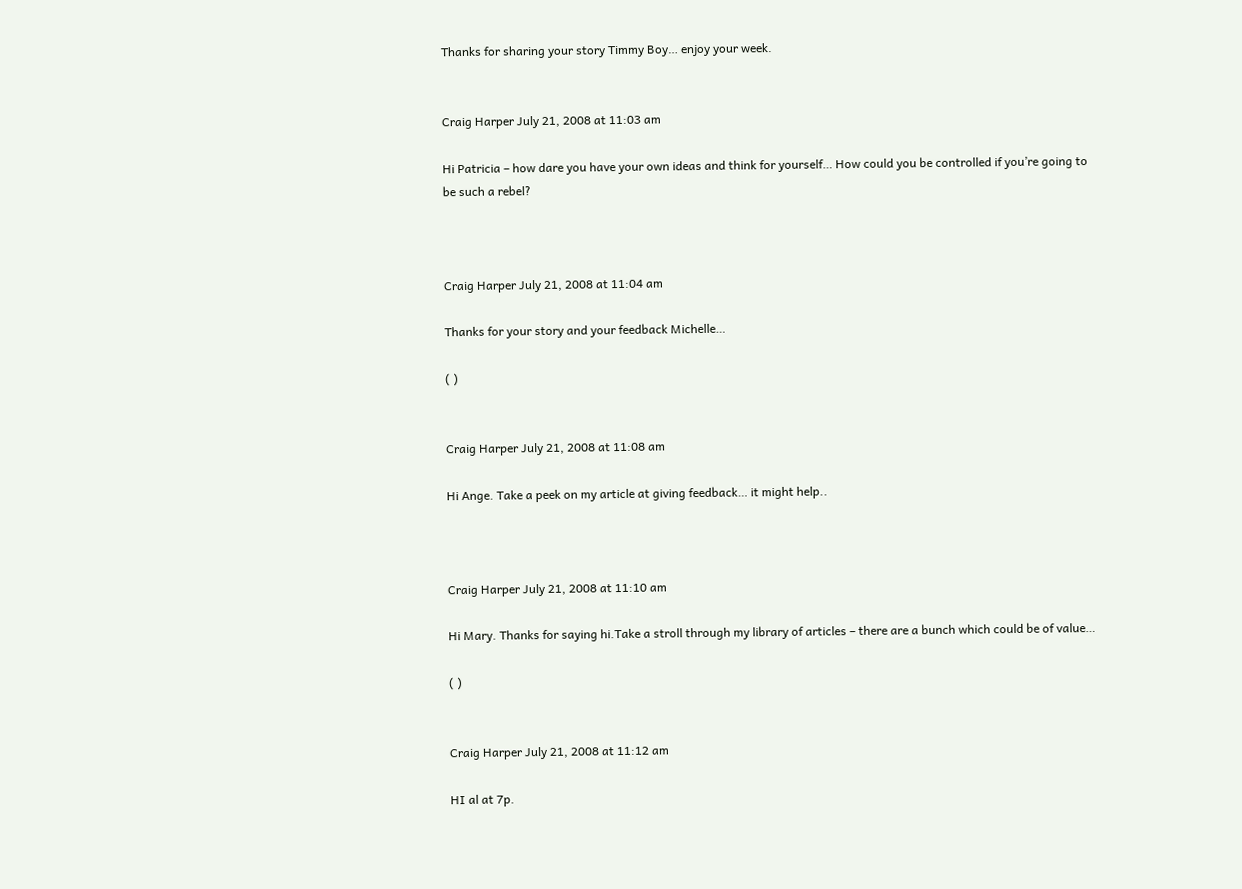Thanks for sharing your story Timmy Boy… enjoy your week.


Craig Harper July 21, 2008 at 11:03 am

Hi Patricia – how dare you have your own ideas and think for yourself… How could you be controlled if you’re going to be such a rebel?



Craig Harper July 21, 2008 at 11:04 am

Thanks for your story and your feedback Michelle…

( )


Craig Harper July 21, 2008 at 11:08 am

Hi Ange. Take a peek on my article at giving feedback… it might help..



Craig Harper July 21, 2008 at 11:10 am

Hi Mary. Thanks for saying hi.Take a stroll through my library of articles – there are a bunch which could be of value…

( )


Craig Harper July 21, 2008 at 11:12 am

HI al at 7p.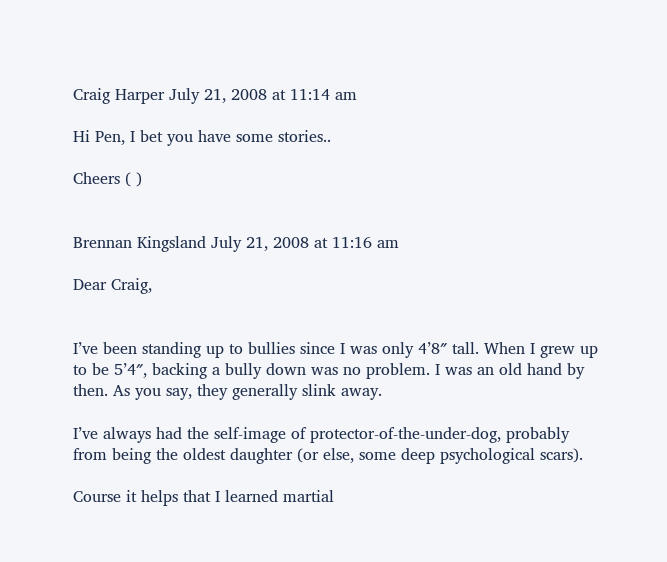Craig Harper July 21, 2008 at 11:14 am

Hi Pen, I bet you have some stories..

Cheers ( )


Brennan Kingsland July 21, 2008 at 11:16 am

Dear Craig,


I’ve been standing up to bullies since I was only 4’8″ tall. When I grew up to be 5’4″, backing a bully down was no problem. I was an old hand by then. As you say, they generally slink away.

I’ve always had the self-image of protector-of-the-under-dog, probably from being the oldest daughter (or else, some deep psychological scars).

Course it helps that I learned martial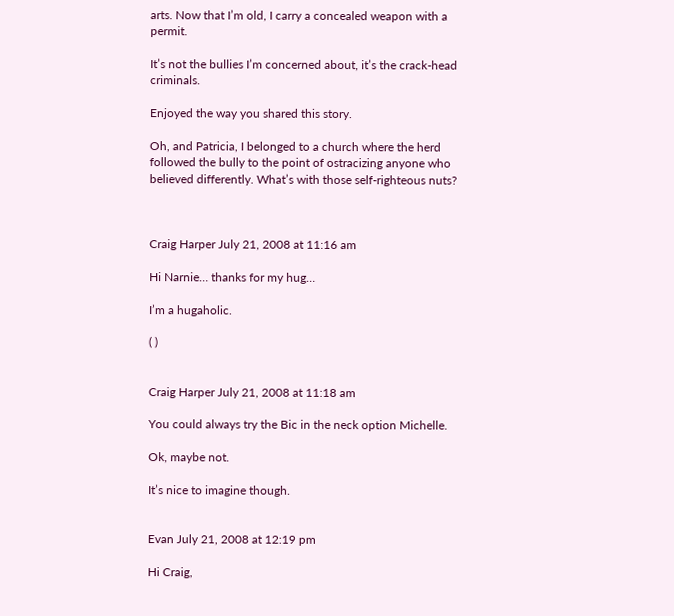arts. Now that I’m old, I carry a concealed weapon with a permit.

It’s not the bullies I’m concerned about, it’s the crack-head criminals.

Enjoyed the way you shared this story.

Oh, and Patricia, I belonged to a church where the herd followed the bully to the point of ostracizing anyone who believed differently. What’s with those self-righteous nuts?



Craig Harper July 21, 2008 at 11:16 am

Hi Narnie… thanks for my hug…

I’m a hugaholic.

( )


Craig Harper July 21, 2008 at 11:18 am

You could always try the Bic in the neck option Michelle.

Ok, maybe not.

It’s nice to imagine though.


Evan July 21, 2008 at 12:19 pm

Hi Craig,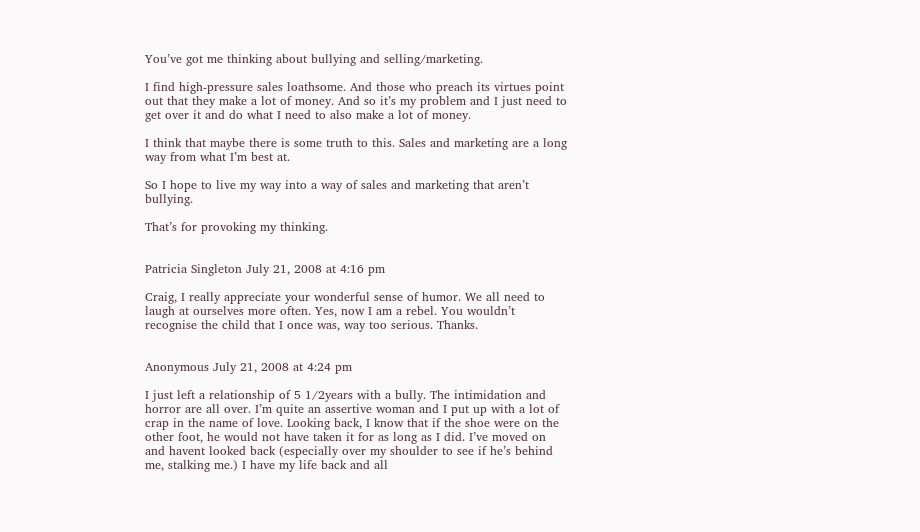You’ve got me thinking about bullying and selling/marketing.

I find high-pressure sales loathsome. And those who preach its virtues point out that they make a lot of money. And so it’s my problem and I just need to get over it and do what I need to also make a lot of money.

I think that maybe there is some truth to this. Sales and marketing are a long way from what I’m best at.

So I hope to live my way into a way of sales and marketing that aren’t bullying.

That’s for provoking my thinking.


Patricia Singleton July 21, 2008 at 4:16 pm

Craig, I really appreciate your wonderful sense of humor. We all need to laugh at ourselves more often. Yes, now I am a rebel. You wouldn’t recognise the child that I once was, way too serious. Thanks.


Anonymous July 21, 2008 at 4:24 pm

I just left a relationship of 5 1/2years with a bully. The intimidation and horror are all over. I’m quite an assertive woman and I put up with a lot of crap in the name of love. Looking back, I know that if the shoe were on the other foot, he would not have taken it for as long as I did. I’ve moved on and havent looked back (especially over my shoulder to see if he’s behind me, stalking me.) I have my life back and all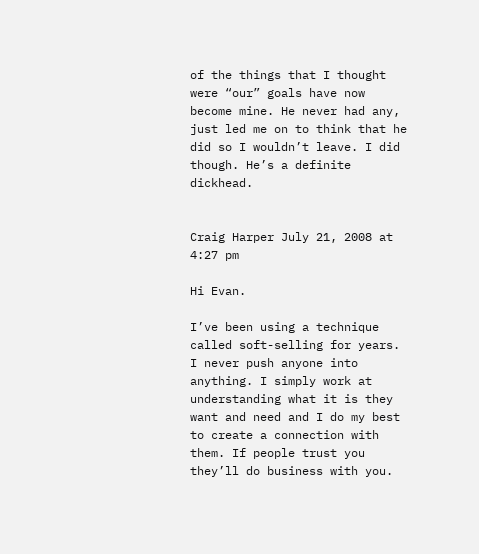of the things that I thought were “our” goals have now become mine. He never had any, just led me on to think that he did so I wouldn’t leave. I did though. He’s a definite dickhead.


Craig Harper July 21, 2008 at 4:27 pm

Hi Evan.

I’ve been using a technique called soft-selling for years. I never push anyone into anything. I simply work at understanding what it is they want and need and I do my best to create a connection with them. If people trust you they’ll do business with you.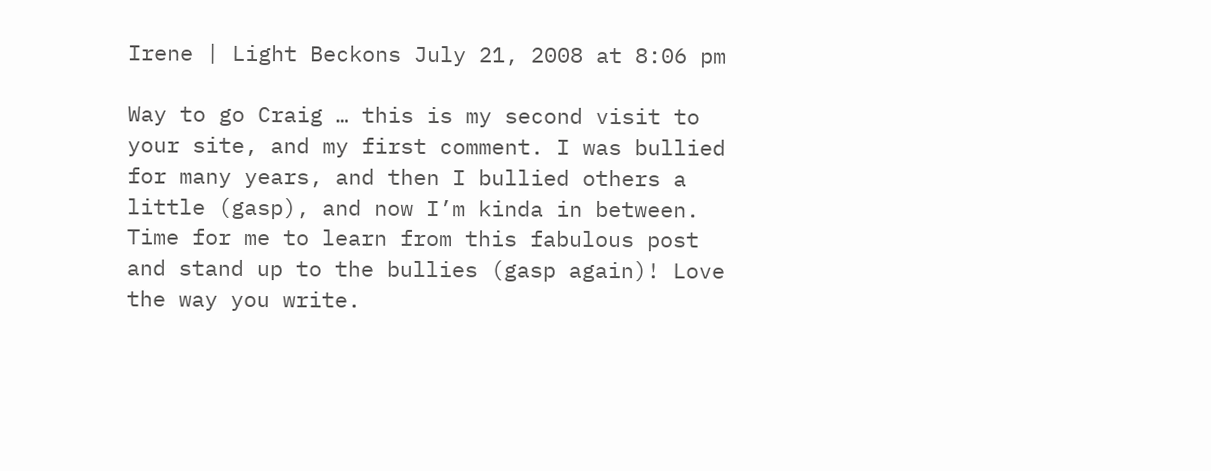Irene | Light Beckons July 21, 2008 at 8:06 pm

Way to go Craig … this is my second visit to your site, and my first comment. I was bullied for many years, and then I bullied others a little (gasp), and now I’m kinda in between. Time for me to learn from this fabulous post and stand up to the bullies (gasp again)! Love the way you write.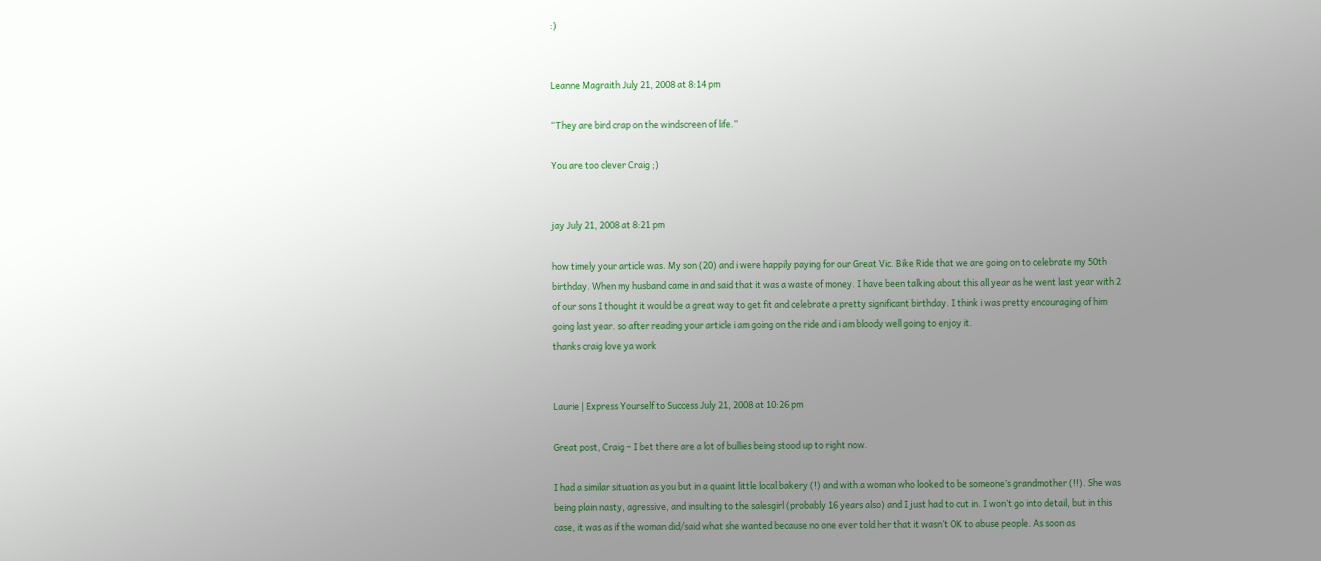:)


Leanne Magraith July 21, 2008 at 8:14 pm

“They are bird crap on the windscreen of life.”

You are too clever Craig ;)


jay July 21, 2008 at 8:21 pm

how timely your article was. My son (20) and i were happily paying for our Great Vic. Bike Ride that we are going on to celebrate my 50th birthday. When my husband came in and said that it was a waste of money. I have been talking about this all year as he went last year with 2 of our sons I thought it would be a great way to get fit and celebrate a pretty significant birthday. I think i was pretty encouraging of him going last year. so after reading your article i am going on the ride and i am bloody well going to enjoy it.
thanks craig love ya work


Laurie | Express Yourself to Success July 21, 2008 at 10:26 pm

Great post, Craig – I bet there are a lot of bullies being stood up to right now.

I had a similar situation as you but in a quaint little local bakery (!) and with a woman who looked to be someone’s grandmother (!!). She was being plain nasty, agressive, and insulting to the salesgirl (probably 16 years also) and I just had to cut in. I won’t go into detail, but in this case, it was as if the woman did/said what she wanted because no one ever told her that it wasn’t OK to abuse people. As soon as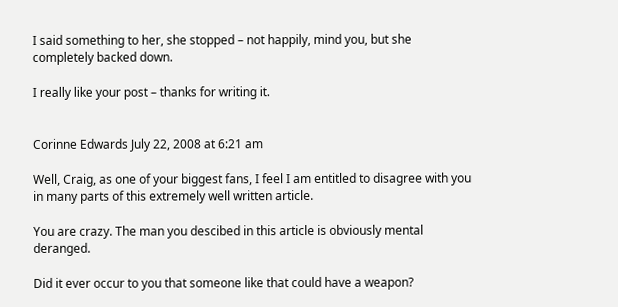I said something to her, she stopped – not happily, mind you, but she completely backed down.

I really like your post – thanks for writing it.


Corinne Edwards July 22, 2008 at 6:21 am

Well, Craig, as one of your biggest fans, I feel I am entitled to disagree with you in many parts of this extremely well written article.

You are crazy. The man you descibed in this article is obviously mental deranged.

Did it ever occur to you that someone like that could have a weapon?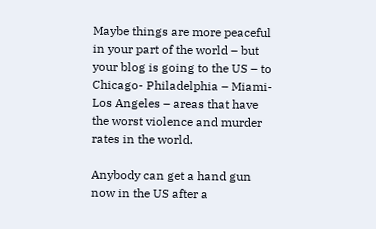Maybe things are more peaceful in your part of the world – but your blog is going to the US – to Chicago- Philadelphia – Miami- Los Angeles – areas that have the worst violence and murder rates in the world.

Anybody can get a hand gun now in the US after a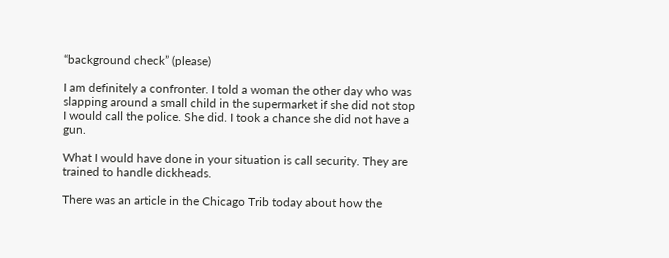“background check” (please)

I am definitely a confronter. I told a woman the other day who was slapping around a small child in the supermarket if she did not stop I would call the police. She did. I took a chance she did not have a gun.

What I would have done in your situation is call security. They are trained to handle dickheads.

There was an article in the Chicago Trib today about how the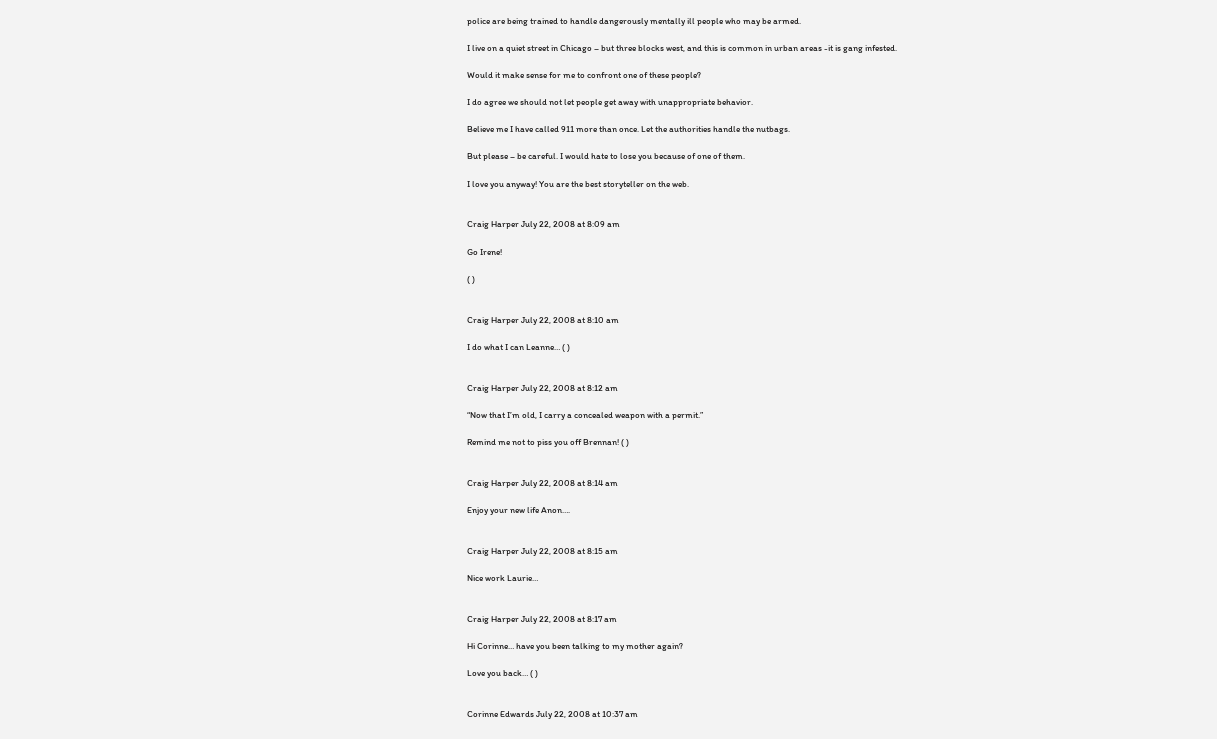police are being trained to handle dangerously mentally ill people who may be armed.

I live on a quiet street in Chicago – but three blocks west, and this is common in urban areas -it is gang infested.

Would it make sense for me to confront one of these people?

I do agree we should not let people get away with unappropriate behavior.

Believe me I have called 911 more than once. Let the authorities handle the nutbags.

But please – be careful. I would hate to lose you because of one of them.

I love you anyway! You are the best storyteller on the web.


Craig Harper July 22, 2008 at 8:09 am

Go Irene!

( )


Craig Harper July 22, 2008 at 8:10 am

I do what I can Leanne… ( )


Craig Harper July 22, 2008 at 8:12 am

“Now that I’m old, I carry a concealed weapon with a permit.”

Remind me not to piss you off Brennan! ( )


Craig Harper July 22, 2008 at 8:14 am

Enjoy your new life Anon….


Craig Harper July 22, 2008 at 8:15 am

Nice work Laurie…


Craig Harper July 22, 2008 at 8:17 am

Hi Corinne… have you been talking to my mother again?

Love you back… ( )


Corinne Edwards July 22, 2008 at 10:37 am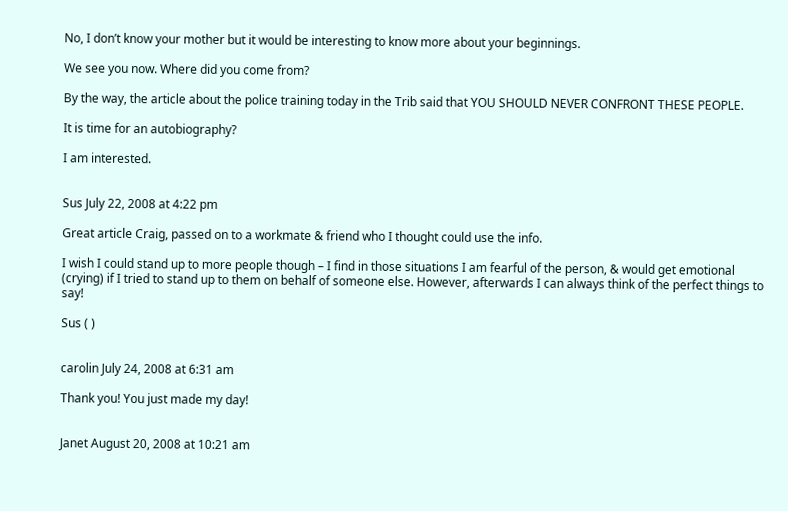No, I don’t know your mother but it would be interesting to know more about your beginnings.

We see you now. Where did you come from?

By the way, the article about the police training today in the Trib said that YOU SHOULD NEVER CONFRONT THESE PEOPLE.

It is time for an autobiography?

I am interested.


Sus July 22, 2008 at 4:22 pm

Great article Craig, passed on to a workmate & friend who I thought could use the info.

I wish I could stand up to more people though – I find in those situations I am fearful of the person, & would get emotional (crying) if I tried to stand up to them on behalf of someone else. However, afterwards I can always think of the perfect things to say!

Sus ( )


carolin July 24, 2008 at 6:31 am

Thank you! You just made my day!


Janet August 20, 2008 at 10:21 am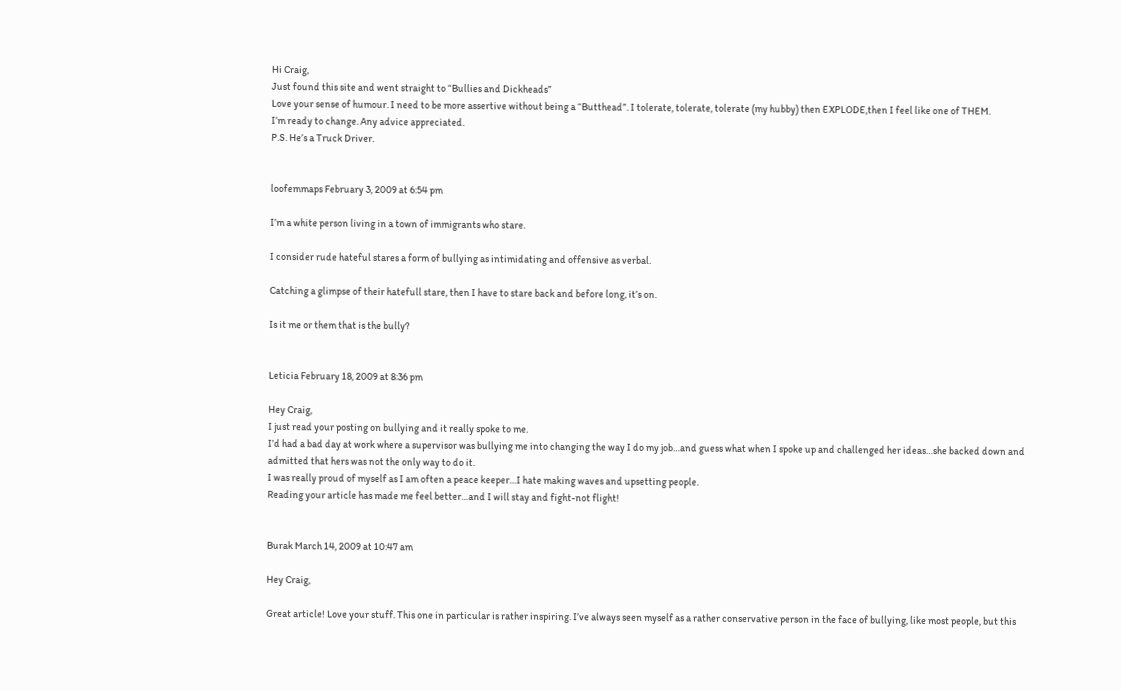Hi Craig,
Just found this site and went straight to “Bullies and Dickheads”
Love your sense of humour. I need to be more assertive without being a “Butthead”. I tolerate, tolerate, tolerate (my hubby) then EXPLODE,then I feel like one of THEM.
I’m ready to change. Any advice appreciated.
P.S. He’s a Truck Driver.


loofemmaps February 3, 2009 at 6:54 pm

I’m a white person living in a town of immigrants who stare.

I consider rude hateful stares a form of bullying as intimidating and offensive as verbal.

Catching a glimpse of their hatefull stare, then I have to stare back and before long, it’s on.

Is it me or them that is the bully?


Leticia February 18, 2009 at 8:36 pm

Hey Craig,
I just read your posting on bullying and it really spoke to me.
I’d had a bad day at work where a supervisor was bullying me into changing the way I do my job…and guess what when I spoke up and challenged her ideas…she backed down and admitted that hers was not the only way to do it.
I was really proud of myself as I am often a peace keeper…I hate making waves and upsetting people.
Reading your article has made me feel better…and I will stay and fight-not flight!


Burak March 14, 2009 at 10:47 am

Hey Craig,

Great article! Love your stuff. This one in particular is rather inspiring. I’ve always seen myself as a rather conservative person in the face of bullying, like most people, but this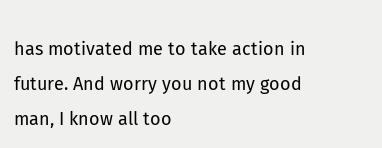has motivated me to take action in future. And worry you not my good man, I know all too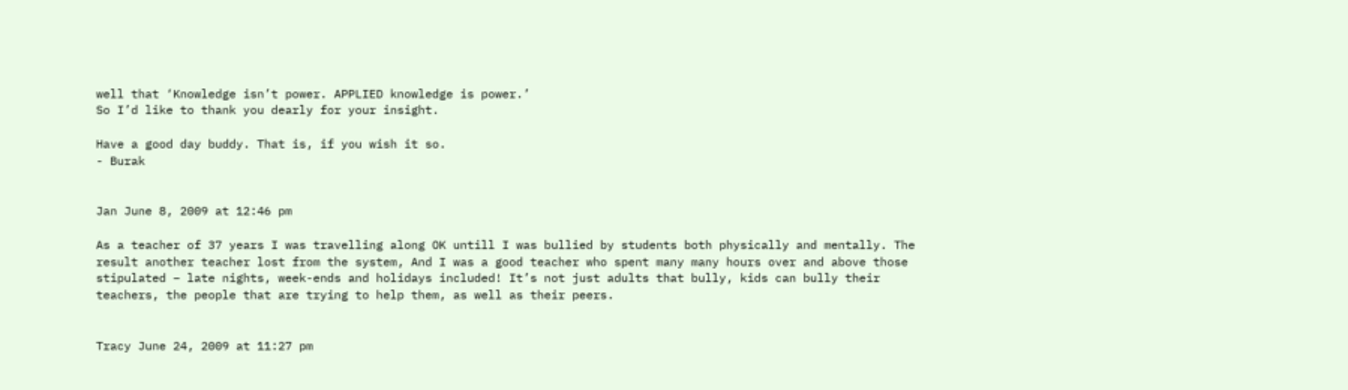well that ‘Knowledge isn’t power. APPLIED knowledge is power.’
So I’d like to thank you dearly for your insight.

Have a good day buddy. That is, if you wish it so.
- Burak


Jan June 8, 2009 at 12:46 pm

As a teacher of 37 years I was travelling along OK untill I was bullied by students both physically and mentally. The result another teacher lost from the system, And I was a good teacher who spent many many hours over and above those stipulated – late nights, week-ends and holidays included! It’s not just adults that bully, kids can bully their teachers, the people that are trying to help them, as well as their peers.


Tracy June 24, 2009 at 11:27 pm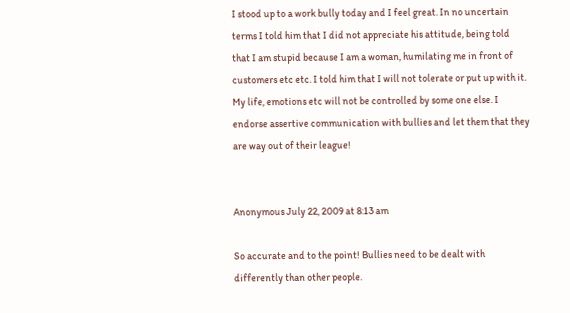I stood up to a work bully today and I feel great. In no uncertain terms I told him that I did not appreciate his attitude, being told that I am stupid because I am a woman, humilating me in front of customers etc etc. I told him that I will not tolerate or put up with it. My life, emotions etc will not be controlled by some one else. I endorse assertive communication with bullies and let them that they are way out of their league!


Anonymous July 22, 2009 at 8:13 am

So accurate and to the point! Bullies need to be dealt with differently than other people.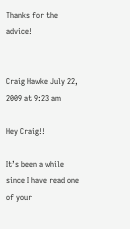Thanks for the advice!


Craig Hawke July 22, 2009 at 9:23 am

Hey Craig!!

It’s been a while since I have read one of your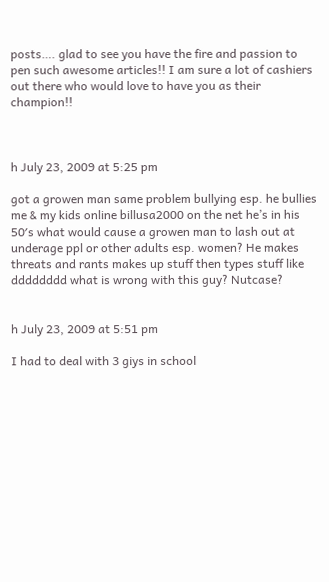posts…. glad to see you have the fire and passion to pen such awesome articles!! I am sure a lot of cashiers out there who would love to have you as their champion!!



h July 23, 2009 at 5:25 pm

got a growen man same problem bullying esp. he bullies me & my kids online billusa2000 on the net he’s in his 50′s what would cause a growen man to lash out at underage ppl or other adults esp. women? He makes threats and rants makes up stuff then types stuff like dddddddd what is wrong with this guy? Nutcase?


h July 23, 2009 at 5:51 pm

I had to deal with 3 giys in school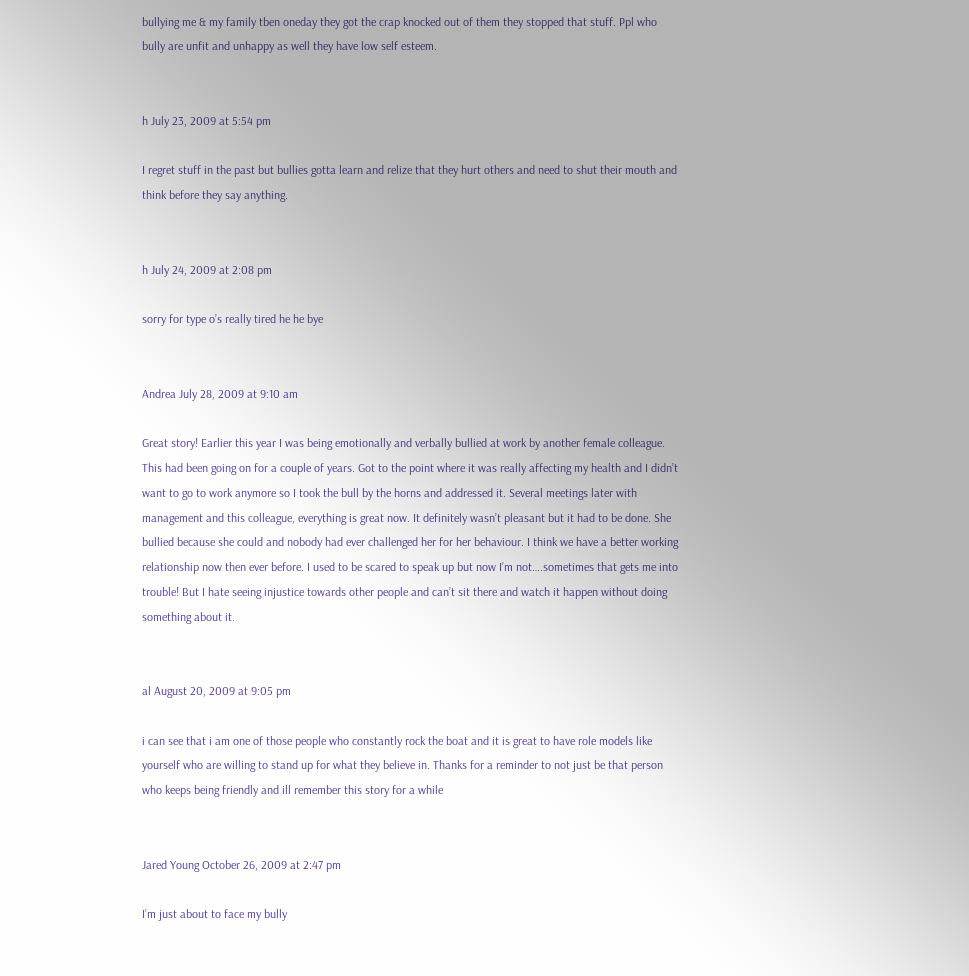bullying me & my family tben oneday they got the crap knocked out of them they stopped that stuff. Ppl who bully are unfit and unhappy as well they have low self esteem.


h July 23, 2009 at 5:54 pm

I regret stuff in the past but bullies gotta learn and relize that they hurt others and need to shut their mouth and think before they say anything.


h July 24, 2009 at 2:08 pm

sorry for type o’s really tired he he bye


Andrea July 28, 2009 at 9:10 am

Great story! Earlier this year I was being emotionally and verbally bullied at work by another female colleague. This had been going on for a couple of years. Got to the point where it was really affecting my health and I didn’t want to go to work anymore so I took the bull by the horns and addressed it. Several meetings later with management and this colleague, everything is great now. It definitely wasn’t pleasant but it had to be done. She bullied because she could and nobody had ever challenged her for her behaviour. I think we have a better working relationship now then ever before. I used to be scared to speak up but now I’m not….sometimes that gets me into trouble! But I hate seeing injustice towards other people and can’t sit there and watch it happen without doing something about it.


al August 20, 2009 at 9:05 pm

i can see that i am one of those people who constantly rock the boat and it is great to have role models like yourself who are willing to stand up for what they believe in. Thanks for a reminder to not just be that person who keeps being friendly and ill remember this story for a while


Jared Young October 26, 2009 at 2:47 pm

I’m just about to face my bully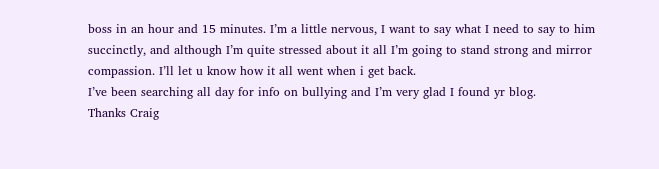boss in an hour and 15 minutes. I’m a little nervous, I want to say what I need to say to him succinctly, and although I’m quite stressed about it all I’m going to stand strong and mirror compassion. I’ll let u know how it all went when i get back.
I’ve been searching all day for info on bullying and I’m very glad I found yr blog.
Thanks Craig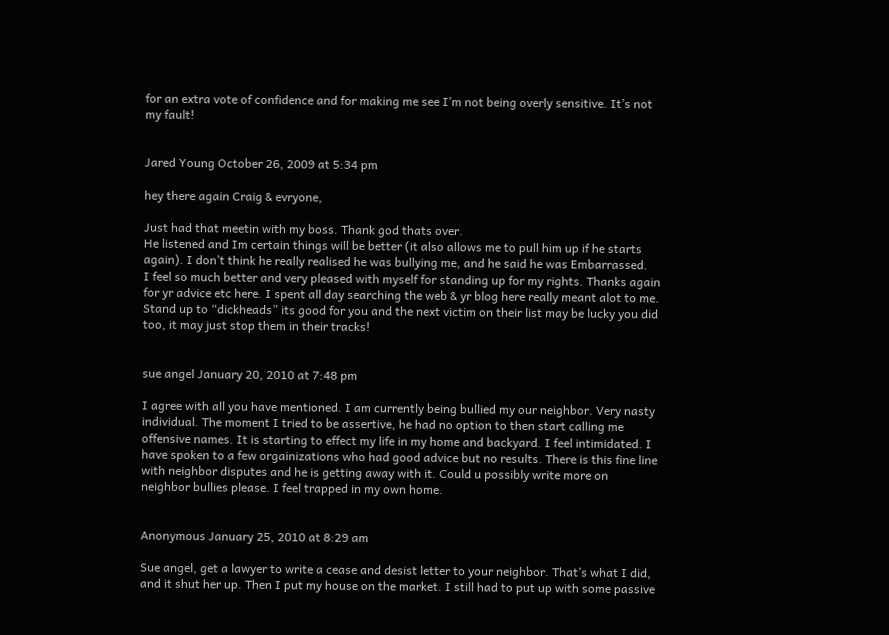for an extra vote of confidence and for making me see I’m not being overly sensitive. It’s not my fault!


Jared Young October 26, 2009 at 5:34 pm

hey there again Craig & evryone,

Just had that meetin with my boss. Thank god thats over.
He listened and Im certain things will be better (it also allows me to pull him up if he starts again). I don’t think he really realised he was bullying me, and he said he was Embarrassed.
I feel so much better and very pleased with myself for standing up for my rights. Thanks again for yr advice etc here. I spent all day searching the web & yr blog here really meant alot to me.
Stand up to “dickheads” its good for you and the next victim on their list may be lucky you did too, it may just stop them in their tracks!


sue angel January 20, 2010 at 7:48 pm

I agree with all you have mentioned. I am currently being bullied my our neighbor. Very nasty individual. The moment I tried to be assertive, he had no option to then start calling me offensive names. It is starting to effect my life in my home and backyard. I feel intimidated. I have spoken to a few orgainizations who had good advice but no results. There is this fine line with neighbor disputes and he is getting away with it. Could u possibly write more on neighbor bullies please. I feel trapped in my own home.


Anonymous January 25, 2010 at 8:29 am

Sue angel, get a lawyer to write a cease and desist letter to your neighbor. That’s what I did, and it shut her up. Then I put my house on the market. I still had to put up with some passive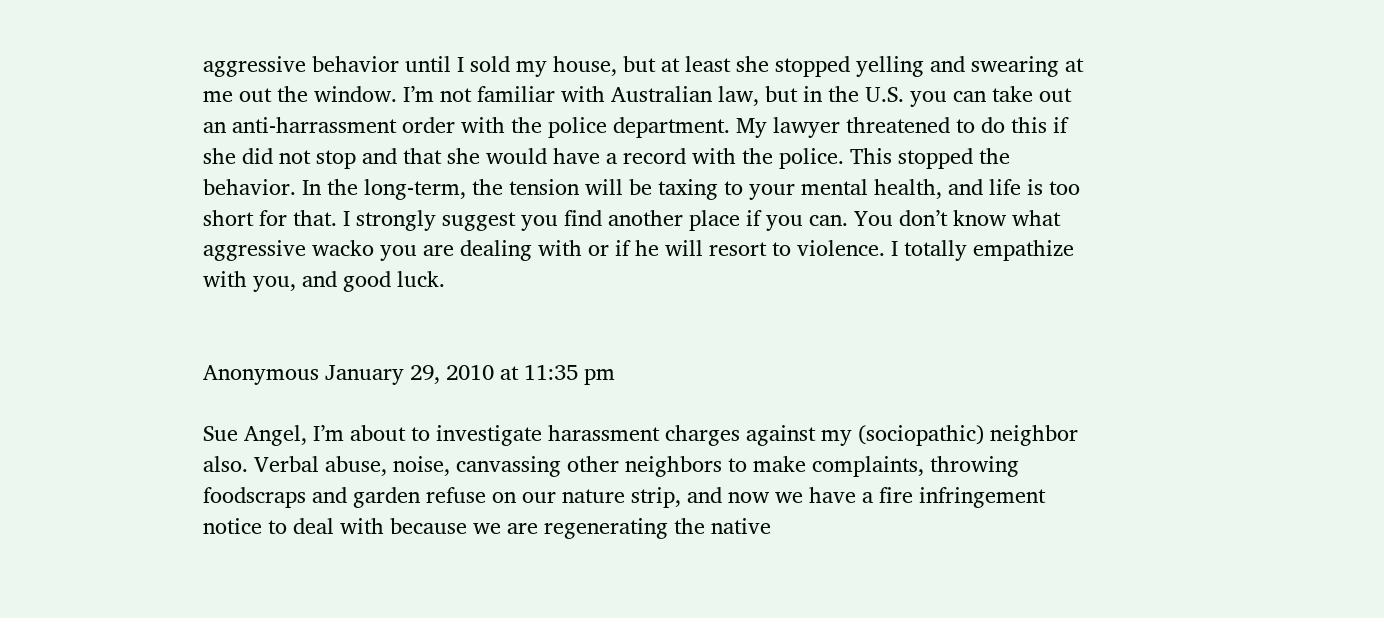aggressive behavior until I sold my house, but at least she stopped yelling and swearing at me out the window. I’m not familiar with Australian law, but in the U.S. you can take out an anti-harrassment order with the police department. My lawyer threatened to do this if she did not stop and that she would have a record with the police. This stopped the behavior. In the long-term, the tension will be taxing to your mental health, and life is too short for that. I strongly suggest you find another place if you can. You don’t know what aggressive wacko you are dealing with or if he will resort to violence. I totally empathize with you, and good luck.


Anonymous January 29, 2010 at 11:35 pm

Sue Angel, I’m about to investigate harassment charges against my (sociopathic) neighbor also. Verbal abuse, noise, canvassing other neighbors to make complaints, throwing foodscraps and garden refuse on our nature strip, and now we have a fire infringement notice to deal with because we are regenerating the native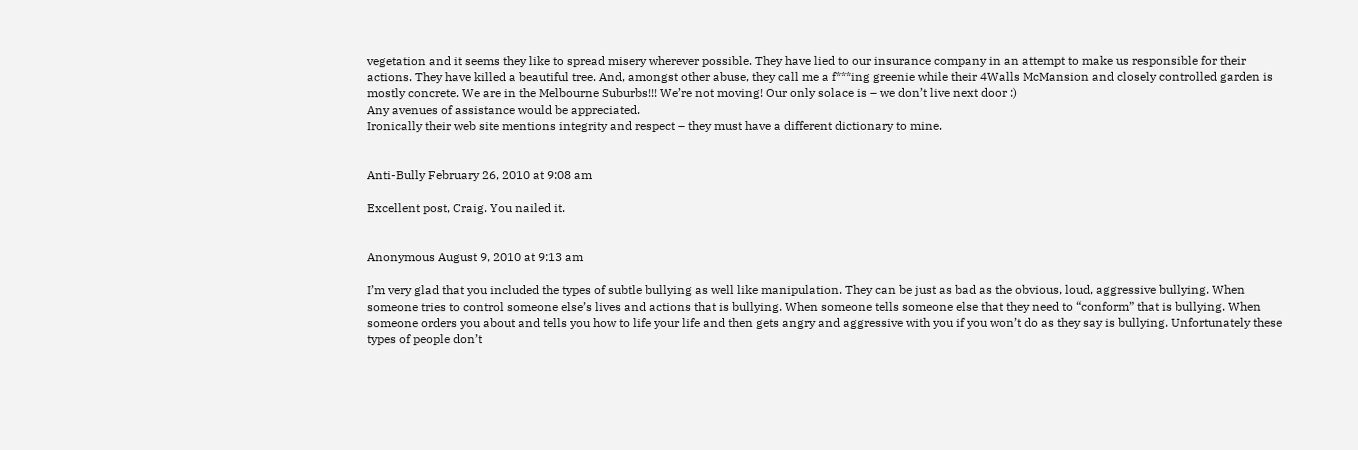vegetation and it seems they like to spread misery wherever possible. They have lied to our insurance company in an attempt to make us responsible for their actions. They have killed a beautiful tree. And, amongst other abuse, they call me a f***ing greenie while their 4Walls McMansion and closely controlled garden is mostly concrete. We are in the Melbourne Suburbs!!! We’re not moving! Our only solace is – we don’t live next door :)
Any avenues of assistance would be appreciated.
Ironically their web site mentions integrity and respect – they must have a different dictionary to mine.


Anti-Bully February 26, 2010 at 9:08 am

Excellent post, Craig. You nailed it.


Anonymous August 9, 2010 at 9:13 am

I’m very glad that you included the types of subtle bullying as well like manipulation. They can be just as bad as the obvious, loud, aggressive bullying. When someone tries to control someone else’s lives and actions that is bullying. When someone tells someone else that they need to “conform” that is bullying. When someone orders you about and tells you how to life your life and then gets angry and aggressive with you if you won’t do as they say is bullying. Unfortunately these types of people don’t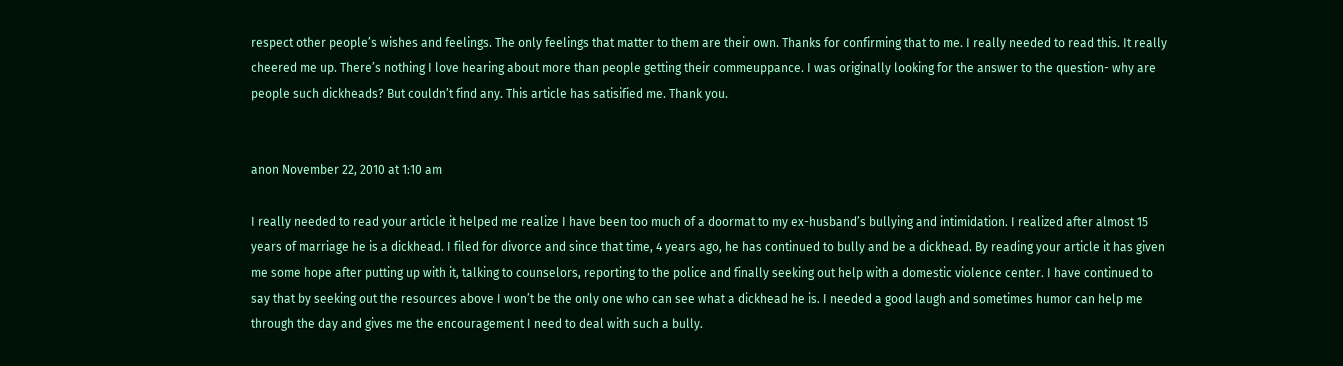respect other people’s wishes and feelings. The only feelings that matter to them are their own. Thanks for confirming that to me. I really needed to read this. It really cheered me up. There’s nothing I love hearing about more than people getting their commeuppance. I was originally looking for the answer to the question- why are people such dickheads? But couldn’t find any. This article has satisified me. Thank you.


anon November 22, 2010 at 1:10 am

I really needed to read your article it helped me realize I have been too much of a doormat to my ex-husband’s bullying and intimidation. I realized after almost 15 years of marriage he is a dickhead. I filed for divorce and since that time, 4 years ago, he has continued to bully and be a dickhead. By reading your article it has given me some hope after putting up with it, talking to counselors, reporting to the police and finally seeking out help with a domestic violence center. I have continued to say that by seeking out the resources above I won’t be the only one who can see what a dickhead he is. I needed a good laugh and sometimes humor can help me through the day and gives me the encouragement I need to deal with such a bully.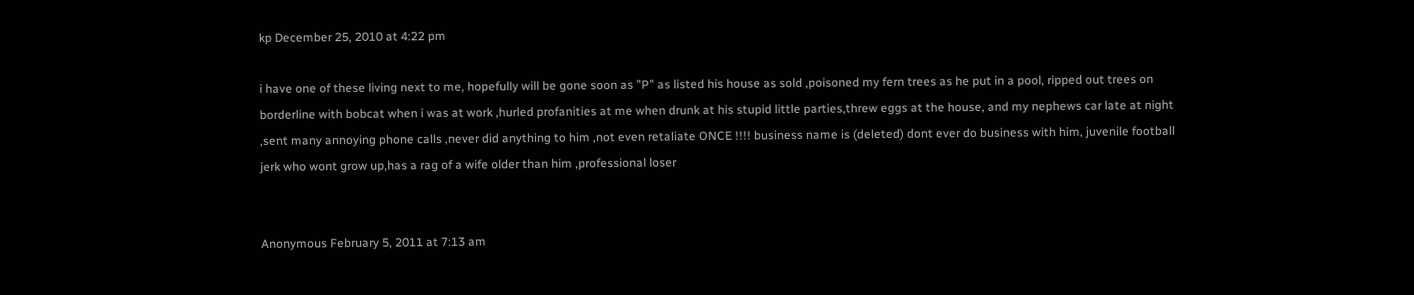kp December 25, 2010 at 4:22 pm

i have one of these living next to me, hopefully will be gone soon as ”P” as listed his house as sold ,poisoned my fern trees as he put in a pool, ripped out trees on borderline with bobcat when i was at work ,hurled profanities at me when drunk at his stupid little parties,threw eggs at the house, and my nephews car late at night ,sent many annoying phone calls ,never did anything to him ,not even retaliate ONCE !!!! business name is (deleted) dont ever do business with him, juvenile football jerk who wont grow up,has a rag of a wife older than him ,professional loser


Anonymous February 5, 2011 at 7:13 am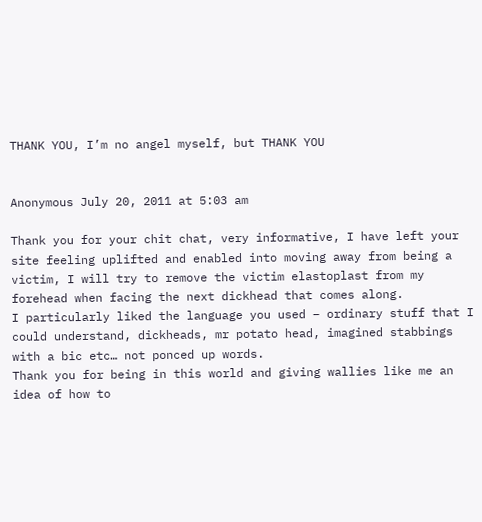THANK YOU, I’m no angel myself, but THANK YOU


Anonymous July 20, 2011 at 5:03 am

Thank you for your chit chat, very informative, I have left your site feeling uplifted and enabled into moving away from being a victim, I will try to remove the victim elastoplast from my forehead when facing the next dickhead that comes along.
I particularly liked the language you used – ordinary stuff that I could understand, dickheads, mr potato head, imagined stabbings with a bic etc… not ponced up words.
Thank you for being in this world and giving wallies like me an idea of how to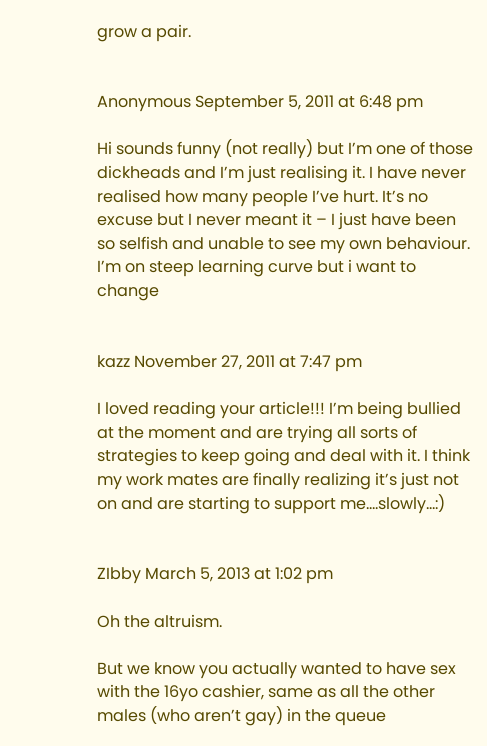grow a pair.


Anonymous September 5, 2011 at 6:48 pm

Hi sounds funny (not really) but I’m one of those dickheads and I’m just realising it. I have never realised how many people I’ve hurt. It’s no excuse but I never meant it – I just have been so selfish and unable to see my own behaviour. I’m on steep learning curve but i want to change


kazz November 27, 2011 at 7:47 pm

I loved reading your article!!! I’m being bullied at the moment and are trying all sorts of strategies to keep going and deal with it. I think my work mates are finally realizing it’s just not on and are starting to support me….slowly…:)


ZIbby March 5, 2013 at 1:02 pm

Oh the altruism.

But we know you actually wanted to have sex with the 16yo cashier, same as all the other males (who aren’t gay) in the queue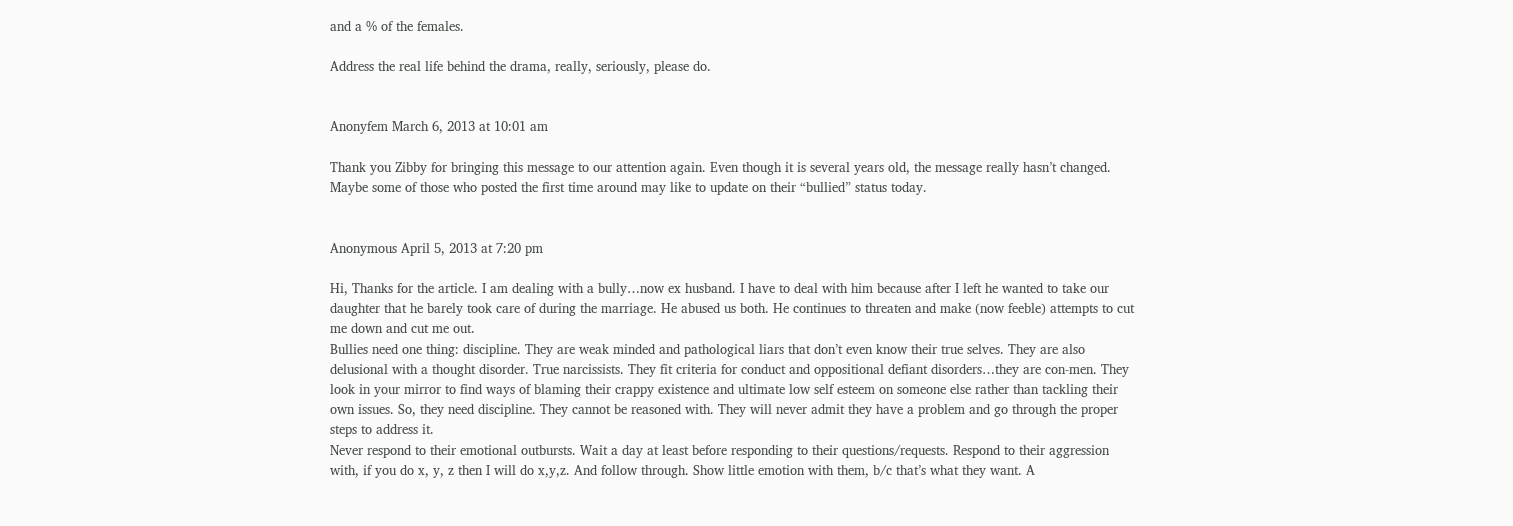and a % of the females.

Address the real life behind the drama, really, seriously, please do.


Anonyfem March 6, 2013 at 10:01 am

Thank you Zibby for bringing this message to our attention again. Even though it is several years old, the message really hasn’t changed. Maybe some of those who posted the first time around may like to update on their “bullied” status today.


Anonymous April 5, 2013 at 7:20 pm

Hi, Thanks for the article. I am dealing with a bully…now ex husband. I have to deal with him because after I left he wanted to take our daughter that he barely took care of during the marriage. He abused us both. He continues to threaten and make (now feeble) attempts to cut me down and cut me out.
Bullies need one thing: discipline. They are weak minded and pathological liars that don’t even know their true selves. They are also delusional with a thought disorder. True narcissists. They fit criteria for conduct and oppositional defiant disorders…they are con-men. They look in your mirror to find ways of blaming their crappy existence and ultimate low self esteem on someone else rather than tackling their own issues. So, they need discipline. They cannot be reasoned with. They will never admit they have a problem and go through the proper steps to address it.
Never respond to their emotional outbursts. Wait a day at least before responding to their questions/requests. Respond to their aggression with, if you do x, y, z then I will do x,y,z. And follow through. Show little emotion with them, b/c that’s what they want. A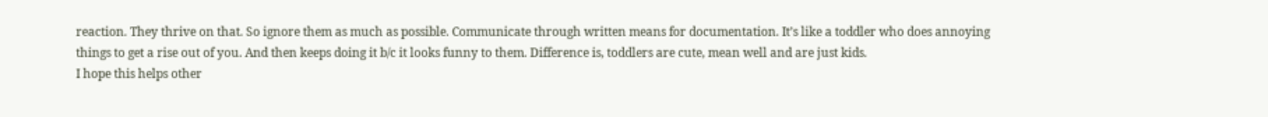reaction. They thrive on that. So ignore them as much as possible. Communicate through written means for documentation. It’s like a toddler who does annoying things to get a rise out of you. And then keeps doing it b/c it looks funny to them. Difference is, toddlers are cute, mean well and are just kids.
I hope this helps other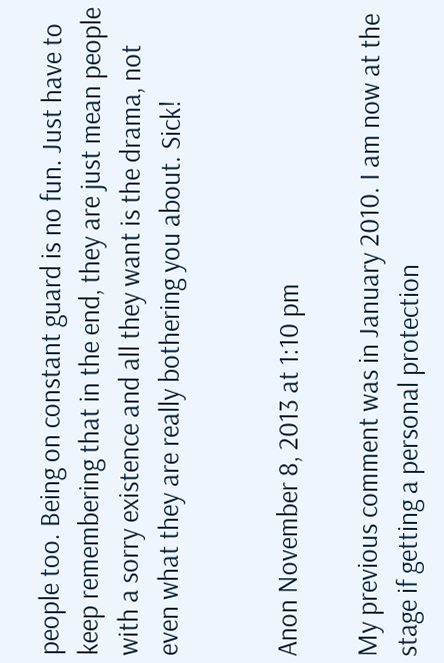people too. Being on constant guard is no fun. Just have to keep remembering that in the end, they are just mean people with a sorry existence and all they want is the drama, not even what they are really bothering you about. Sick!


Anon November 8, 2013 at 1:10 pm

My previous comment was in January 2010. I am now at the stage if getting a personal protection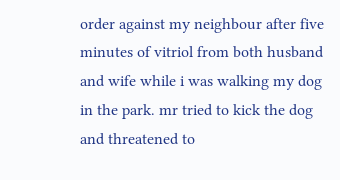order against my neighbour after five minutes of vitriol from both husband and wife while i was walking my dog in the park. mr tried to kick the dog and threatened to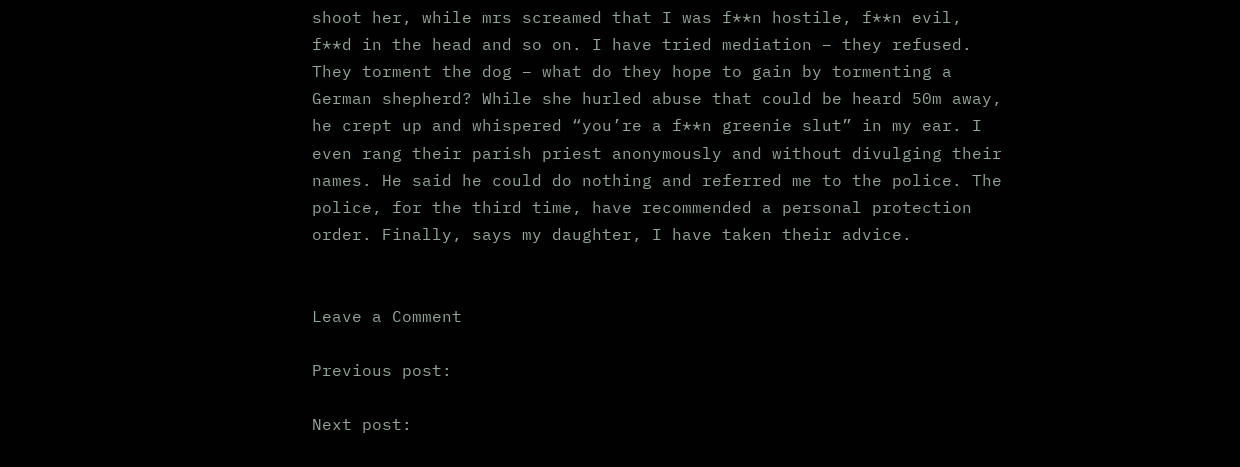shoot her, while mrs screamed that I was f**n hostile, f**n evil, f**d in the head and so on. I have tried mediation – they refused. They torment the dog – what do they hope to gain by tormenting a German shepherd? While she hurled abuse that could be heard 50m away, he crept up and whispered “you’re a f**n greenie slut” in my ear. I even rang their parish priest anonymously and without divulging their names. He said he could do nothing and referred me to the police. The police, for the third time, have recommended a personal protection order. Finally, says my daughter, I have taken their advice.


Leave a Comment

Previous post:

Next post: